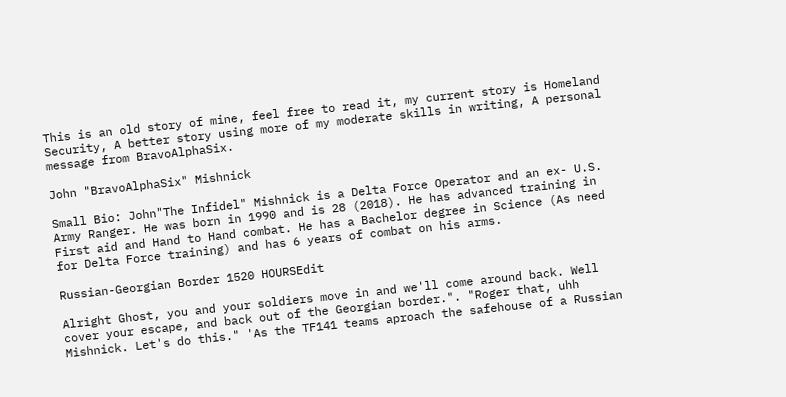This is an old story of mine, feel free to read it, my current story is Homeland Security, A better story using more of my moderate skills in writing, A personal message from BravoAlphaSix.

John "BravoAlphaSix" Mishnick

Small Bio: John"The Infidel" Mishnick is a Delta Force Operator and an ex- U.S. Army Ranger. He was born in 1990 and is 28 (2018). He has advanced training in First aid and Hand to Hand combat. He has a Bachelor degree in Science (As need for Delta Force training) and has 6 years of combat on his arms.

Russian-Georgian Border 1520 HOURSEdit

Alright Ghost, you and your soldiers move in and we'll come around back. Well cover your escape, and back out of the Georgian border.". "Roger that, uhh Mishnick. Let's do this." 'As the TF141 teams aproach the safehouse of a Russian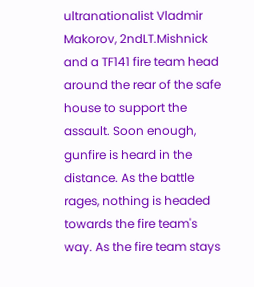ultranationalist Vladmir Makorov, 2ndLT.Mishnick and a TF141 fire team head around the rear of the safe house to support the assault. Soon enough, gunfire is heard in the distance. As the battle rages, nothing is headed towards the fire team's way. As the fire team stays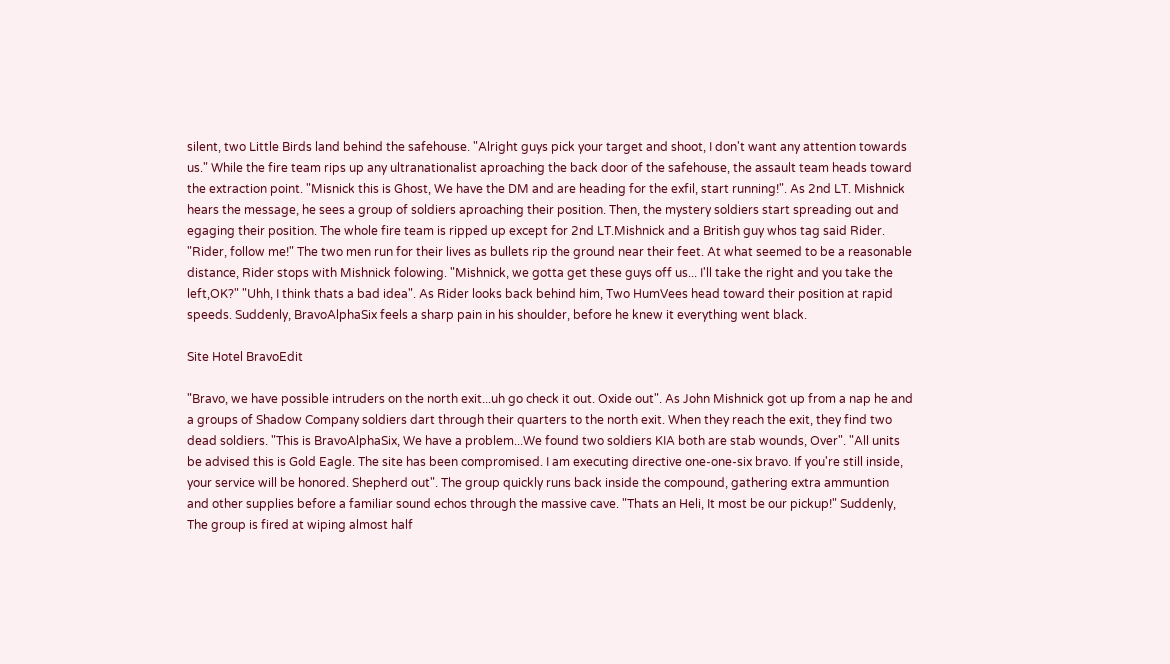silent, two Little Birds land behind the safehouse. "Alright guys pick your target and shoot, I don't want any attention towards us." While the fire team rips up any ultranationalist aproaching the back door of the safehouse, the assault team heads toward the extraction point. "Misnick this is Ghost, We have the DM and are heading for the exfil, start running!". As 2nd LT. Mishnick hears the message, he sees a group of soldiers aproaching their position. Then, the mystery soldiers start spreading out and egaging their position. The whole fire team is ripped up except for 2nd LT.Mishnick and a British guy whos tag said Rider. "Rider, follow me!" The two men run for their lives as bullets rip the ground near their feet. At what seemed to be a reasonable distance, Rider stops with Mishnick folowing. "Mishnick, we gotta get these guys off us... I'll take the right and you take the left,OK?" "Uhh, I think thats a bad idea". As Rider looks back behind him, Two HumVees head toward their position at rapid speeds. Suddenly, BravoAlphaSix feels a sharp pain in his shoulder, before he knew it everything went black.

Site Hotel BravoEdit

"Bravo, we have possible intruders on the north exit...uh go check it out. Oxide out". As John Mishnick got up from a nap he and a groups of Shadow Company soldiers dart through their quarters to the north exit. When they reach the exit, they find two dead soldiers. "This is BravoAlphaSix, We have a problem...We found two soldiers KIA both are stab wounds, Over". "All units be advised this is Gold Eagle. The site has been compromised. I am executing directive one-one-six bravo. If you're still inside, your service will be honored. Shepherd out". The group quickly runs back inside the compound, gathering extra ammuntion and other supplies before a familiar sound echos through the massive cave. "Thats an Heli, It most be our pickup!" Suddenly, The group is fired at wiping almost half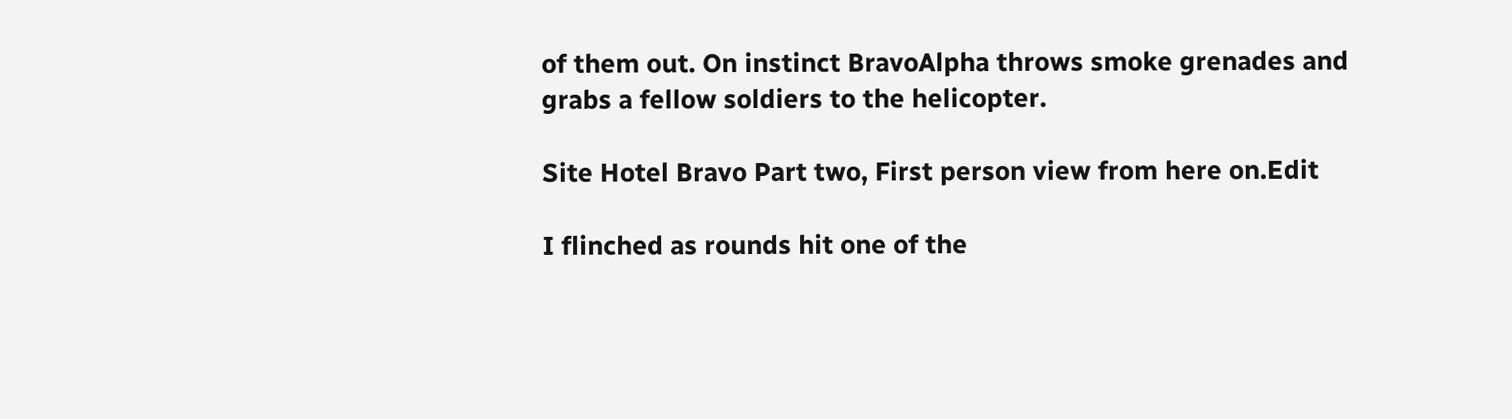of them out. On instinct BravoAlpha throws smoke grenades and grabs a fellow soldiers to the helicopter.

Site Hotel Bravo Part two, First person view from here on.Edit

I flinched as rounds hit one of the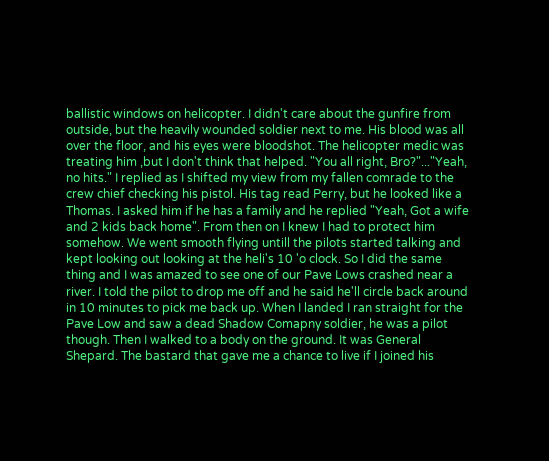ballistic windows on helicopter. I didn't care about the gunfire from outside, but the heavily wounded soldier next to me. His blood was all over the floor, and his eyes were bloodshot. The helicopter medic was treating him ,but I don't think that helped. "You all right, Bro?"..."Yeah, no hits." I replied as I shifted my view from my fallen comrade to the crew chief checking his pistol. His tag read Perry, but he looked like a Thomas. I asked him if he has a family and he replied "Yeah, Got a wife and 2 kids back home". From then on I knew I had to protect him somehow. We went smooth flying untill the pilots started talking and kept looking out looking at the heli's 10 'o clock. So I did the same thing and I was amazed to see one of our Pave Lows crashed near a river. I told the pilot to drop me off and he said he'll circle back around in 10 minutes to pick me back up. When I landed I ran straight for the Pave Low and saw a dead Shadow Comapny soldier, he was a pilot though. Then I walked to a body on the ground. It was General Shepard. The bastard that gave me a chance to live if I joined his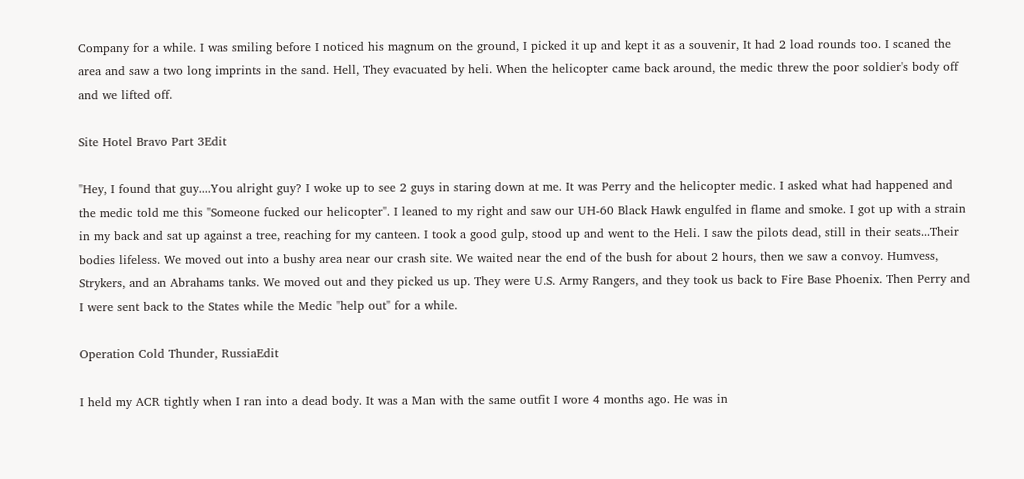Company for a while. I was smiling before I noticed his magnum on the ground, I picked it up and kept it as a souvenir, It had 2 load rounds too. I scaned the area and saw a two long imprints in the sand. Hell, They evacuated by heli. When the helicopter came back around, the medic threw the poor soldier's body off and we lifted off.

Site Hotel Bravo Part 3Edit

"Hey, I found that guy....You alright guy? I woke up to see 2 guys in staring down at me. It was Perry and the helicopter medic. I asked what had happened and the medic told me this "Someone fucked our helicopter". I leaned to my right and saw our UH-60 Black Hawk engulfed in flame and smoke. I got up with a strain in my back and sat up against a tree, reaching for my canteen. I took a good gulp, stood up and went to the Heli. I saw the pilots dead, still in their seats...Their bodies lifeless. We moved out into a bushy area near our crash site. We waited near the end of the bush for about 2 hours, then we saw a convoy. Humvess, Strykers, and an Abrahams tanks. We moved out and they picked us up. They were U.S. Army Rangers, and they took us back to Fire Base Phoenix. Then Perry and I were sent back to the States while the Medic "help out" for a while.

Operation Cold Thunder, RussiaEdit

I held my ACR tightly when I ran into a dead body. It was a Man with the same outfit I wore 4 months ago. He was in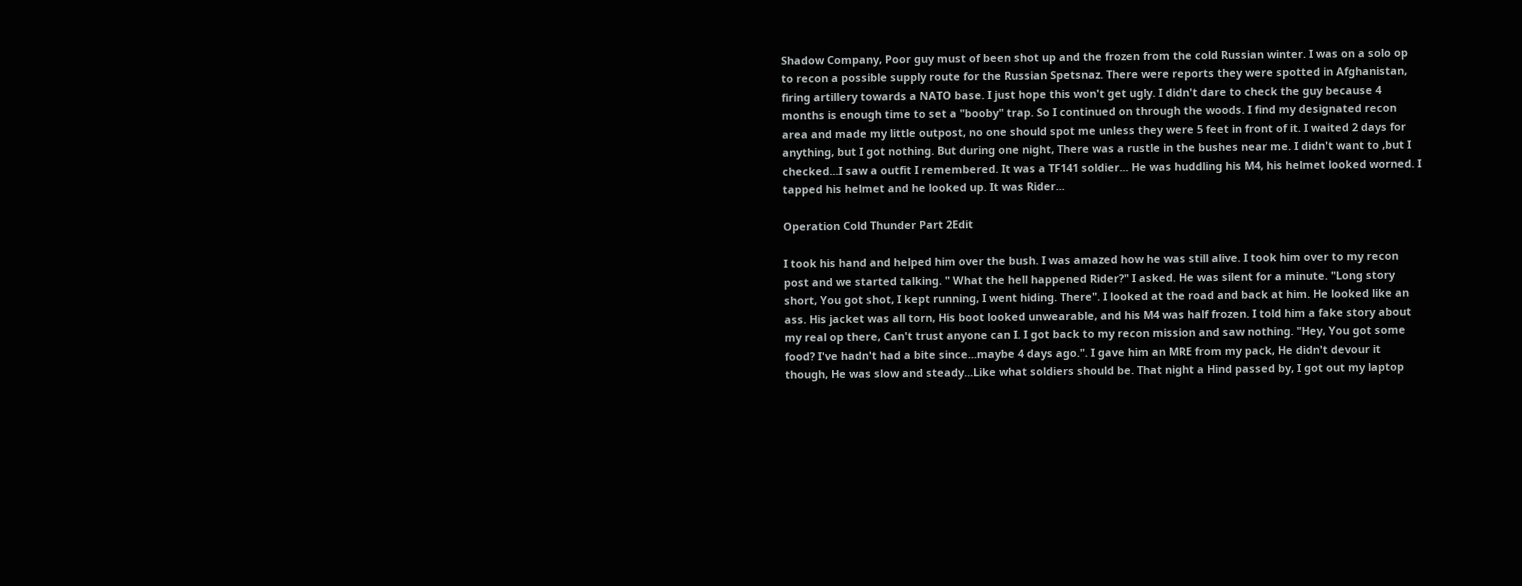Shadow Company, Poor guy must of been shot up and the frozen from the cold Russian winter. I was on a solo op to recon a possible supply route for the Russian Spetsnaz. There were reports they were spotted in Afghanistan, firing artillery towards a NATO base. I just hope this won't get ugly. I didn't dare to check the guy because 4 months is enough time to set a "booby" trap. So I continued on through the woods. I find my designated recon area and made my little outpost, no one should spot me unless they were 5 feet in front of it. I waited 2 days for anything, but I got nothing. But during one night, There was a rustle in the bushes near me. I didn't want to ,but I checked...I saw a outfit I remembered. It was a TF141 soldier... He was huddling his M4, his helmet looked worned. I tapped his helmet and he looked up. It was Rider...

Operation Cold Thunder Part 2Edit

I took his hand and helped him over the bush. I was amazed how he was still alive. I took him over to my recon post and we started talking. " What the hell happened Rider?" I asked. He was silent for a minute. "Long story short, You got shot, I kept running, I went hiding. There". I looked at the road and back at him. He looked like an ass. His jacket was all torn, His boot looked unwearable, and his M4 was half frozen. I told him a fake story about my real op there, Can't trust anyone can I. I got back to my recon mission and saw nothing. "Hey, You got some food? I've hadn't had a bite since...maybe 4 days ago.". I gave him an MRE from my pack, He didn't devour it though, He was slow and steady...Like what soldiers should be. That night a Hind passed by, I got out my laptop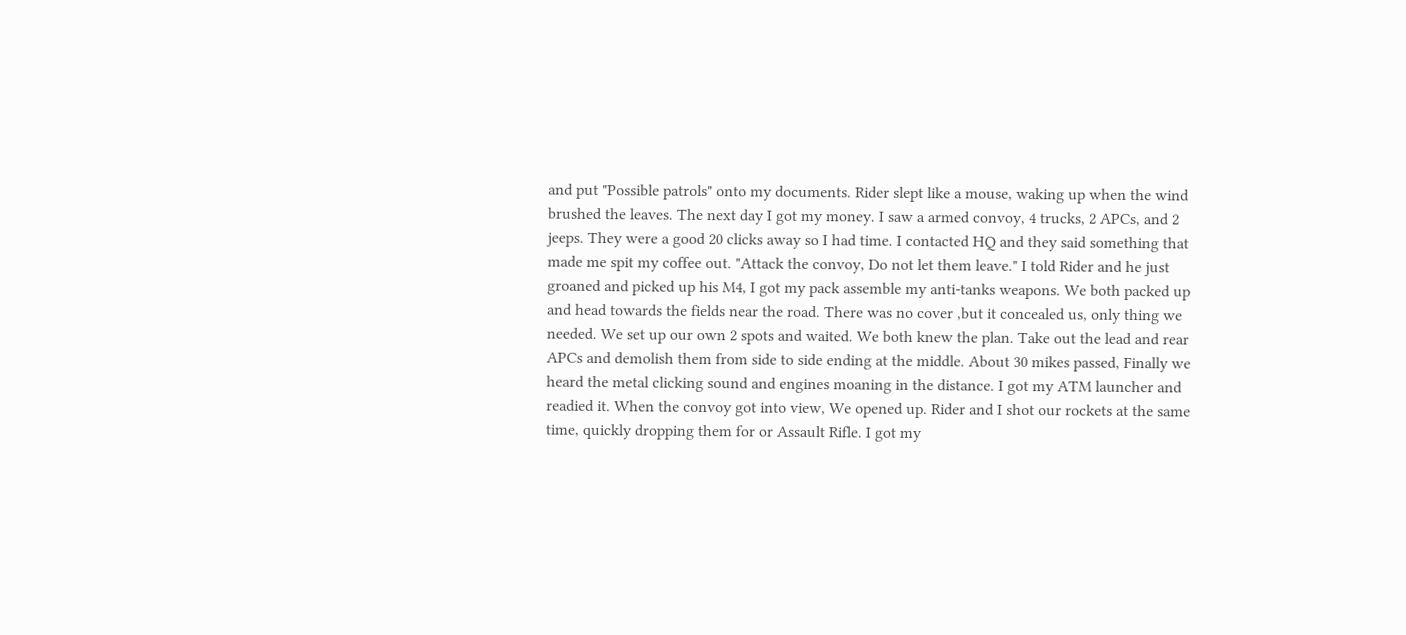and put "Possible patrols" onto my documents. Rider slept like a mouse, waking up when the wind brushed the leaves. The next day I got my money. I saw a armed convoy, 4 trucks, 2 APCs, and 2 jeeps. They were a good 20 clicks away so I had time. I contacted HQ and they said something that made me spit my coffee out. "Attack the convoy, Do not let them leave." I told Rider and he just groaned and picked up his M4, I got my pack assemble my anti-tanks weapons. We both packed up and head towards the fields near the road. There was no cover ,but it concealed us, only thing we needed. We set up our own 2 spots and waited. We both knew the plan. Take out the lead and rear APCs and demolish them from side to side ending at the middle. About 30 mikes passed, Finally we heard the metal clicking sound and engines moaning in the distance. I got my ATM launcher and readied it. When the convoy got into view, We opened up. Rider and I shot our rockets at the same time, quickly dropping them for or Assault Rifle. I got my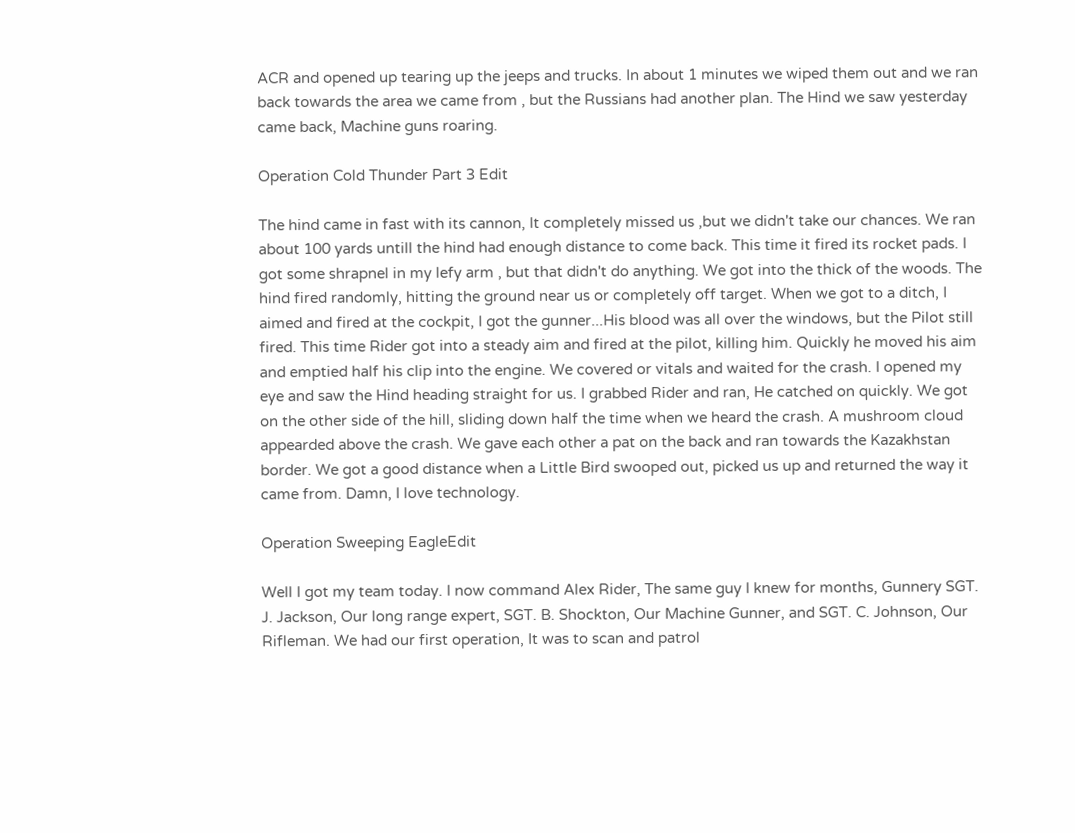ACR and opened up tearing up the jeeps and trucks. In about 1 minutes we wiped them out and we ran back towards the area we came from , but the Russians had another plan. The Hind we saw yesterday came back, Machine guns roaring.

Operation Cold Thunder Part 3 Edit

The hind came in fast with its cannon, It completely missed us ,but we didn't take our chances. We ran about 100 yards untill the hind had enough distance to come back. This time it fired its rocket pads. I got some shrapnel in my lefy arm , but that didn't do anything. We got into the thick of the woods. The hind fired randomly, hitting the ground near us or completely off target. When we got to a ditch, I aimed and fired at the cockpit, I got the gunner...His blood was all over the windows, but the Pilot still fired. This time Rider got into a steady aim and fired at the pilot, killing him. Quickly he moved his aim and emptied half his clip into the engine. We covered or vitals and waited for the crash. I opened my eye and saw the Hind heading straight for us. I grabbed Rider and ran, He catched on quickly. We got on the other side of the hill, sliding down half the time when we heard the crash. A mushroom cloud appearded above the crash. We gave each other a pat on the back and ran towards the Kazakhstan border. We got a good distance when a Little Bird swooped out, picked us up and returned the way it came from. Damn, I love technology.

Operation Sweeping EagleEdit

Well I got my team today. I now command Alex Rider, The same guy I knew for months, Gunnery SGT. J. Jackson, Our long range expert, SGT. B. Shockton, Our Machine Gunner, and SGT. C. Johnson, Our Rifleman. We had our first operation, It was to scan and patrol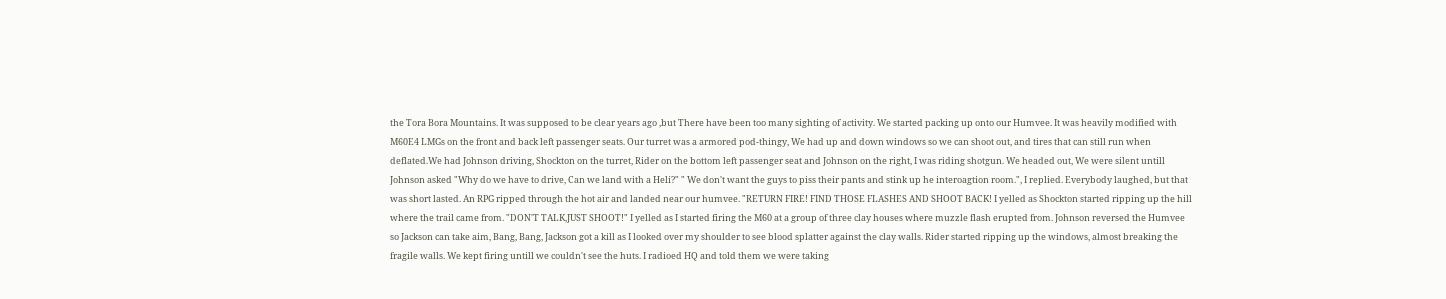the Tora Bora Mountains. It was supposed to be clear years ago ,but There have been too many sighting of activity. We started packing up onto our Humvee. It was heavily modified with M60E4 LMGs on the front and back left passenger seats. Our turret was a armored pod-thingy, We had up and down windows so we can shoot out, and tires that can still run when deflated.We had Johnson driving, Shockton on the turret, Rider on the bottom left passenger seat and Johnson on the right, I was riding shotgun. We headed out, We were silent untill Johnson asked "Why do we have to drive, Can we land with a Heli?" " We don't want the guys to piss their pants and stink up he interoagtion room.", I replied. Everybody laughed, but that was short lasted. An RPG ripped through the hot air and landed near our humvee. "RETURN FIRE! FIND THOSE FLASHES AND SHOOT BACK! I yelled as Shockton started ripping up the hill where the trail came from. "DON'T TALK,JUST SHOOT!" I yelled as I started firing the M60 at a group of three clay houses where muzzle flash erupted from. Johnson reversed the Humvee so Jackson can take aim, Bang, Bang, Jackson got a kill as I looked over my shoulder to see blood splatter against the clay walls. Rider started ripping up the windows, almost breaking the fragile walls. We kept firing untill we couldn't see the huts. I radioed HQ and told them we were taking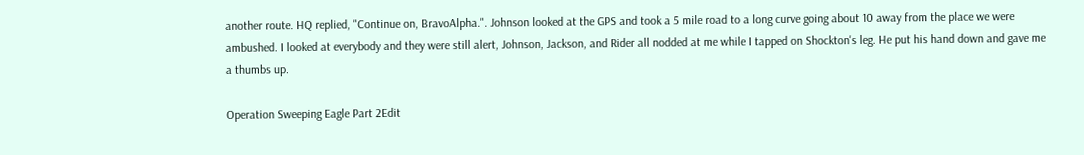another route. HQ replied, "Continue on, BravoAlpha.". Johnson looked at the GPS and took a 5 mile road to a long curve going about 10 away from the place we were ambushed. I looked at everybody and they were still alert, Johnson, Jackson, and Rider all nodded at me while I tapped on Shockton's leg. He put his hand down and gave me a thumbs up.

Operation Sweeping Eagle Part 2Edit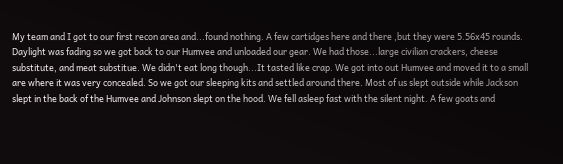My team and I got to our first recon area and...found nothing. A few cartidges here and there ,but they were 5.56x45 rounds. Daylight was fading so we got back to our Humvee and unloaded our gear. We had those...large civilian crackers, cheese substitute, and meat substitue. We didn't eat long though...It tasted like crap. We got into out Humvee and moved it to a small are where it was very concealed. So we got our sleeping kits and settled around there. Most of us slept outside while Jackson slept in the back of the Humvee and Johnson slept on the hood. We fell asleep fast with the silent night. A few goats and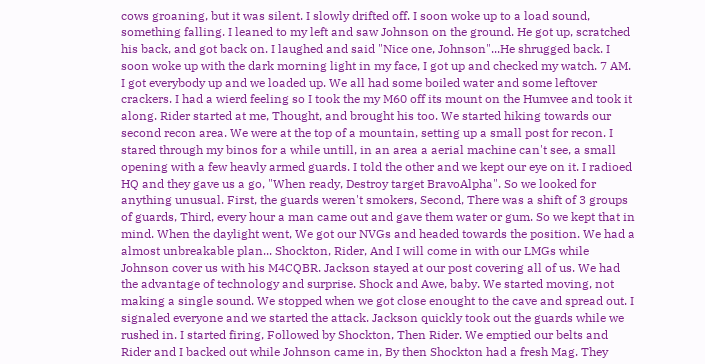cows groaning, but it was silent. I slowly drifted off. I soon woke up to a load sound, something falling. I leaned to my left and saw Johnson on the ground. He got up, scratched his back, and got back on. I laughed and said "Nice one, Johnson"...He shrugged back. I soon woke up with the dark morning light in my face, I got up and checked my watch. 7 AM. I got everybody up and we loaded up. We all had some boiled water and some leftover crackers. I had a wierd feeling so I took the my M60 off its mount on the Humvee and took it along. Rider started at me, Thought, and brought his too. We started hiking towards our second recon area. We were at the top of a mountain, setting up a small post for recon. I stared through my binos for a while untill, in an area a aerial machine can't see, a small opening with a few heavly armed guards. I told the other and we kept our eye on it. I radioed HQ and they gave us a go, "When ready, Destroy target BravoAlpha". So we looked for anything unusual. First, the guards weren't smokers, Second, There was a shift of 3 groups of guards, Third, every hour a man came out and gave them water or gum. So we kept that in mind. When the daylight went, We got our NVGs and headed towards the position. We had a almost unbreakable plan... Shockton, Rider, And I will come in with our LMGs while Johnson cover us with his M4CQBR. Jackson stayed at our post covering all of us. We had the advantage of technology and surprise. Shock and Awe, baby. We started moving, not making a single sound. We stopped when we got close enought to the cave and spread out. I signaled everyone and we started the attack. Jackson quickly took out the guards while we rushed in. I started firing, Followed by Shockton, Then Rider. We emptied our belts and Rider and I backed out while Johnson came in, By then Shockton had a fresh Mag. They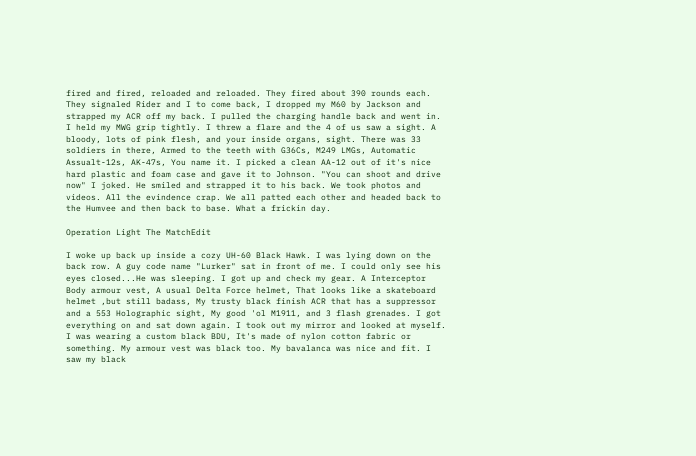fired and fired, reloaded and reloaded. They fired about 390 rounds each. They signaled Rider and I to come back, I dropped my M60 by Jackson and strapped my ACR off my back. I pulled the charging handle back and went in. I held my MWG grip tightly. I threw a flare and the 4 of us saw a sight. A bloody, lots of pink flesh, and your inside organs, sight. There was 33 soldiers in there, Armed to the teeth with G36Cs, M249 LMGs, Automatic Assualt-12s, AK-47s, You name it. I picked a clean AA-12 out of it's nice hard plastic and foam case and gave it to Johnson. "You can shoot and drive now" I joked. He smiled and strapped it to his back. We took photos and videos. All the evindence crap. We all patted each other and headed back to the Humvee and then back to base. What a frickin day.

Operation Light The MatchEdit

I woke up back up inside a cozy UH-60 Black Hawk. I was lying down on the back row. A guy code name "Lurker" sat in front of me. I could only see his eyes closed...He was sleeping. I got up and check my gear. A Interceptor Body armour vest, A usual Delta Force helmet, That looks like a skateboard helmet ,but still badass, My trusty black finish ACR that has a suppressor and a 553 Holographic sight, My good 'ol M1911, and 3 flash grenades. I got everything on and sat down again. I took out my mirror and looked at myself. I was wearing a custom black BDU, It's made of nylon cotton fabric or something. My armour vest was black too. My bavalanca was nice and fit. I saw my black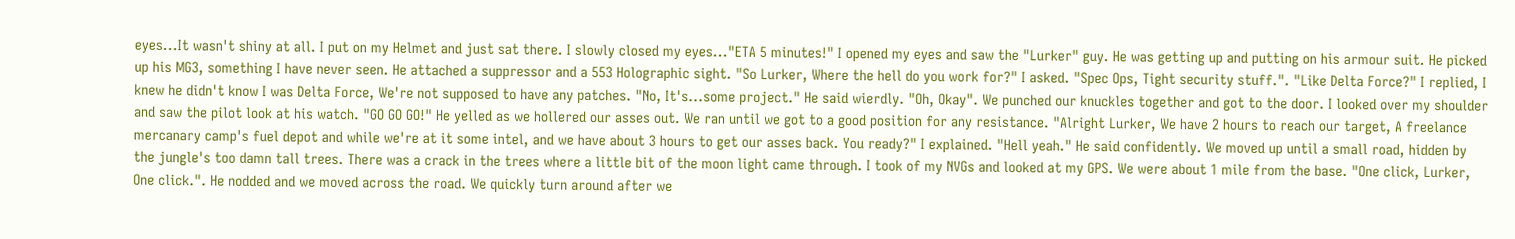eyes...It wasn't shiny at all. I put on my Helmet and just sat there. I slowly closed my eyes..."ETA 5 minutes!" I opened my eyes and saw the "Lurker" guy. He was getting up and putting on his armour suit. He picked up his MG3, something I have never seen. He attached a suppressor and a 553 Holographic sight. "So Lurker, Where the hell do you work for?" I asked. "Spec Ops, Tight security stuff.". "Like Delta Force?" I replied, I knew he didn't know I was Delta Force, We're not supposed to have any patches. "No, It's...some project." He said wierdly. "Oh, Okay". We punched our knuckles together and got to the door. I looked over my shoulder and saw the pilot look at his watch. "GO GO GO!" He yelled as we hollered our asses out. We ran until we got to a good position for any resistance. "Alright Lurker, We have 2 hours to reach our target, A freelance mercanary camp's fuel depot and while we're at it some intel, and we have about 3 hours to get our asses back. You ready?" I explained. "Hell yeah." He said confidently. We moved up until a small road, hidden by the jungle's too damn tall trees. There was a crack in the trees where a little bit of the moon light came through. I took of my NVGs and looked at my GPS. We were about 1 mile from the base. "One click, Lurker, One click.". He nodded and we moved across the road. We quickly turn around after we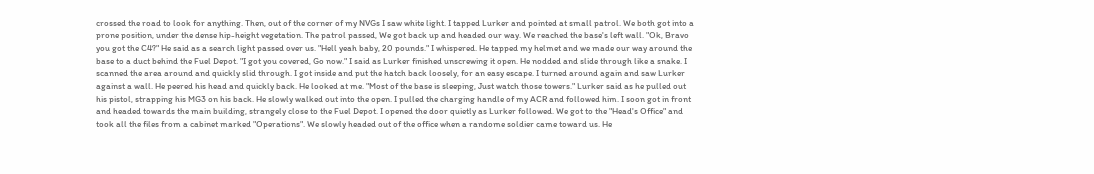crossed the road to look for anything. Then, out of the corner of my NVGs I saw white light. I tapped Lurker and pointed at small patrol. We both got into a prone position, under the dense hip-height vegetation. The patrol passed, We got back up and headed our way. We reached the base's left wall. "Ok, Bravo you got the C4?" He said as a search light passed over us. "Hell yeah baby, 20 pounds." I whispered. He tapped my helmet and we made our way around the base to a duct behind the Fuel Depot. "I got you covered, Go now." I said as Lurker finished unscrewing it open. He nodded and slide through like a snake. I scanned the area around and quickly slid through. I got inside and put the hatch back loosely, for an easy escape. I turned around again and saw Lurker against a wall. He peered his head and quickly back. He looked at me. "Most of the base is sleeping, Just watch those towers." Lurker said as he pulled out his pistol, strapping his MG3 on his back. He slowly walked out into the open. I pulled the charging handle of my ACR and followed him. I soon got in front and headed towards the main building, strangely close to the Fuel Depot. I opened the door quietly as Lurker followed. We got to the "Head's Office" and took all the files from a cabinet marked "Operations". We slowly headed out of the office when a randome soldier came toward us. He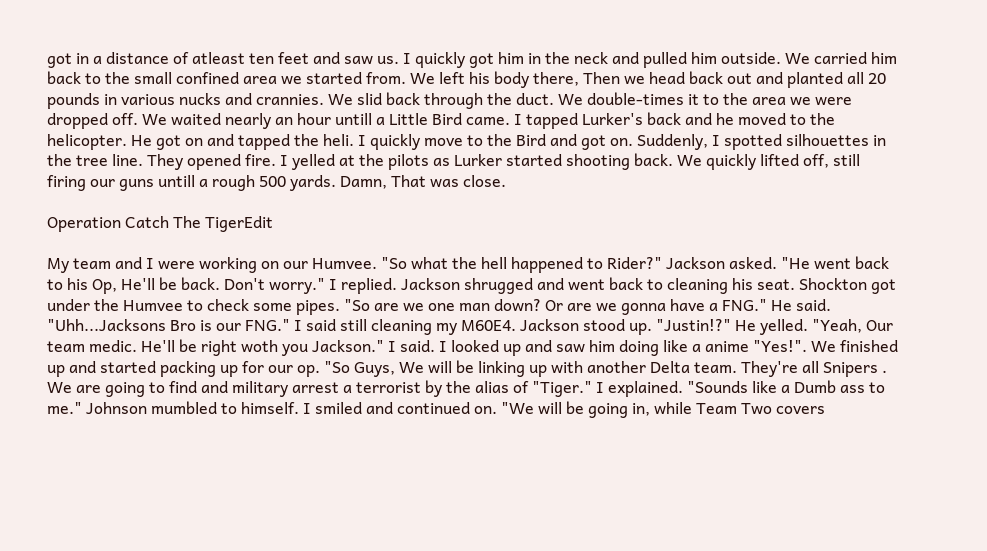got in a distance of atleast ten feet and saw us. I quickly got him in the neck and pulled him outside. We carried him back to the small confined area we started from. We left his body there, Then we head back out and planted all 20 pounds in various nucks and crannies. We slid back through the duct. We double-times it to the area we were dropped off. We waited nearly an hour untill a Little Bird came. I tapped Lurker's back and he moved to the helicopter. He got on and tapped the heli. I quickly move to the Bird and got on. Suddenly, I spotted silhouettes in the tree line. They opened fire. I yelled at the pilots as Lurker started shooting back. We quickly lifted off, still firing our guns untill a rough 500 yards. Damn, That was close.

Operation Catch The TigerEdit

My team and I were working on our Humvee. "So what the hell happened to Rider?" Jackson asked. "He went back to his Op, He'll be back. Don't worry." I replied. Jackson shrugged and went back to cleaning his seat. Shockton got under the Humvee to check some pipes. "So are we one man down? Or are we gonna have a FNG." He said. "Uhh...Jacksons Bro is our FNG." I said still cleaning my M60E4. Jackson stood up. "Justin!?" He yelled. "Yeah, Our team medic. He'll be right woth you Jackson." I said. I looked up and saw him doing like a anime "Yes!". We finished up and started packing up for our op. "So Guys, We will be linking up with another Delta team. They're all Snipers . We are going to find and military arrest a terrorist by the alias of "Tiger." I explained. "Sounds like a Dumb ass to me." Johnson mumbled to himself. I smiled and continued on. "We will be going in, while Team Two covers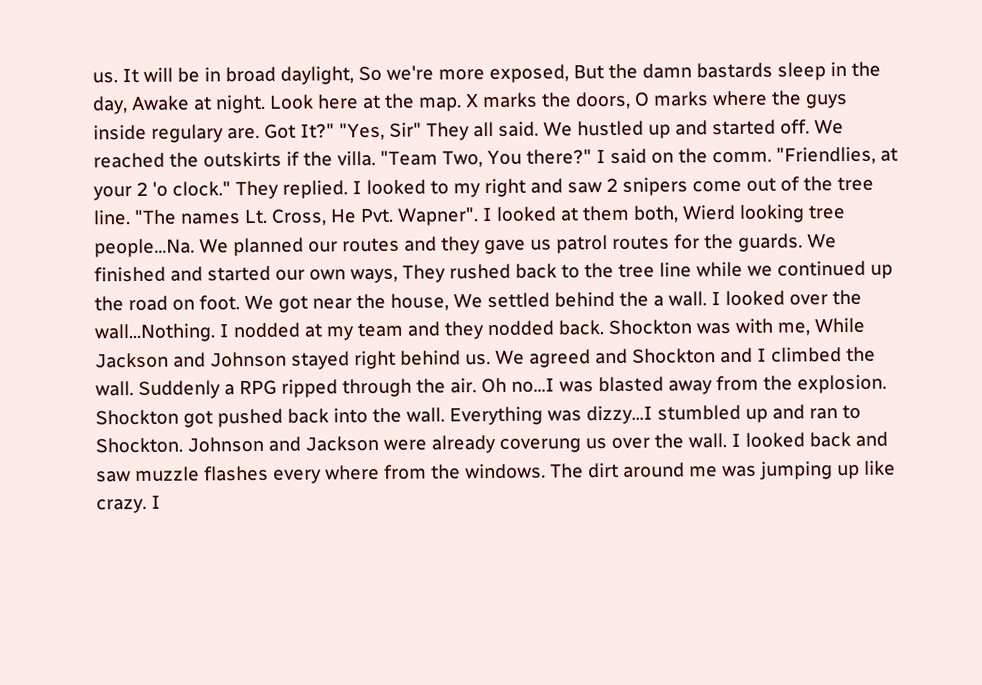us. It will be in broad daylight, So we're more exposed, But the damn bastards sleep in the day, Awake at night. Look here at the map. X marks the doors, O marks where the guys inside regulary are. Got It?" "Yes, Sir" They all said. We hustled up and started off. We reached the outskirts if the villa. "Team Two, You there?" I said on the comm. "Friendlies, at your 2 'o clock." They replied. I looked to my right and saw 2 snipers come out of the tree line. "The names Lt. Cross, He Pvt. Wapner". I looked at them both, Wierd looking tree people...Na. We planned our routes and they gave us patrol routes for the guards. We finished and started our own ways, They rushed back to the tree line while we continued up the road on foot. We got near the house, We settled behind the a wall. I looked over the wall...Nothing. I nodded at my team and they nodded back. Shockton was with me, While Jackson and Johnson stayed right behind us. We agreed and Shockton and I climbed the wall. Suddenly a RPG ripped through the air. Oh no...I was blasted away from the explosion. Shockton got pushed back into the wall. Everything was dizzy...I stumbled up and ran to Shockton. Johnson and Jackson were already coverung us over the wall. I looked back and saw muzzle flashes every where from the windows. The dirt around me was jumping up like crazy. I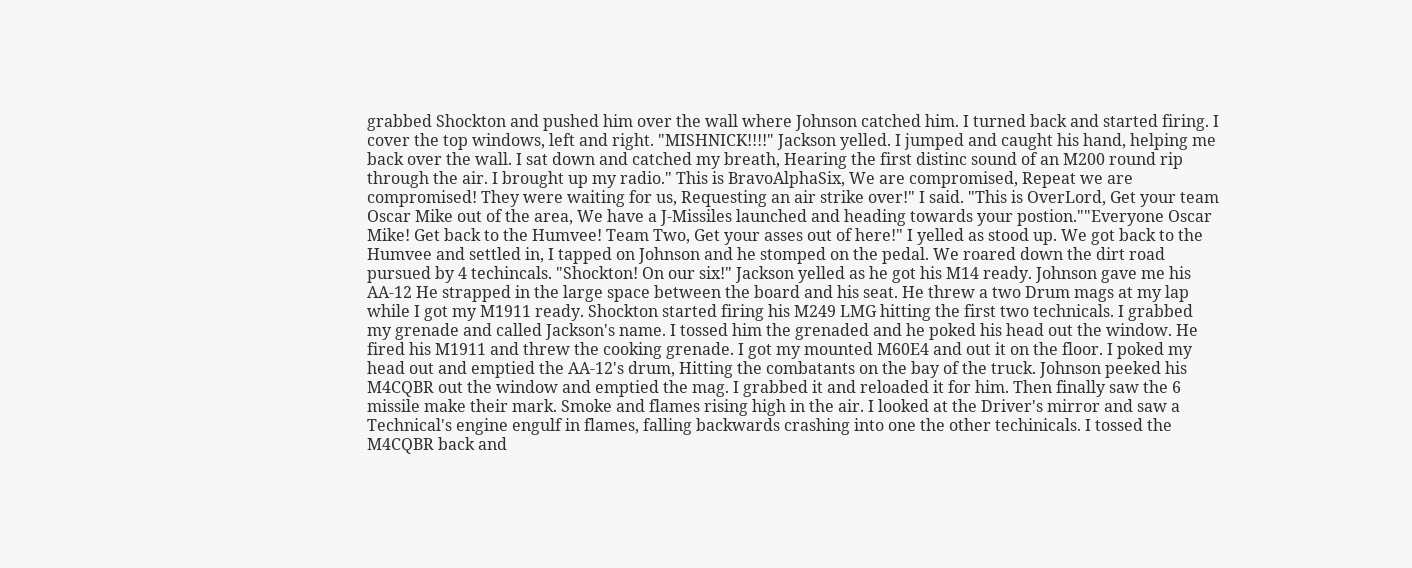grabbed Shockton and pushed him over the wall where Johnson catched him. I turned back and started firing. I cover the top windows, left and right. "MISHNICK!!!!" Jackson yelled. I jumped and caught his hand, helping me back over the wall. I sat down and catched my breath, Hearing the first distinc sound of an M200 round rip through the air. I brought up my radio." This is BravoAlphaSix, We are compromised, Repeat we are compromised! They were waiting for us, Requesting an air strike over!" I said. "This is OverLord, Get your team Oscar Mike out of the area, We have a J-Missiles launched and heading towards your postion.""Everyone Oscar Mike! Get back to the Humvee! Team Two, Get your asses out of here!" I yelled as stood up. We got back to the Humvee and settled in, I tapped on Johnson and he stomped on the pedal. We roared down the dirt road pursued by 4 techincals. "Shockton! On our six!" Jackson yelled as he got his M14 ready. Johnson gave me his AA-12 He strapped in the large space between the board and his seat. He threw a two Drum mags at my lap while I got my M1911 ready. Shockton started firing his M249 LMG hitting the first two technicals. I grabbed my grenade and called Jackson's name. I tossed him the grenaded and he poked his head out the window. He fired his M1911 and threw the cooking grenade. I got my mounted M60E4 and out it on the floor. I poked my head out and emptied the AA-12's drum, Hitting the combatants on the bay of the truck. Johnson peeked his M4CQBR out the window and emptied the mag. I grabbed it and reloaded it for him. Then finally saw the 6 missile make their mark. Smoke and flames rising high in the air. I looked at the Driver's mirror and saw a Technical's engine engulf in flames, falling backwards crashing into one the other techinicals. I tossed the M4CQBR back and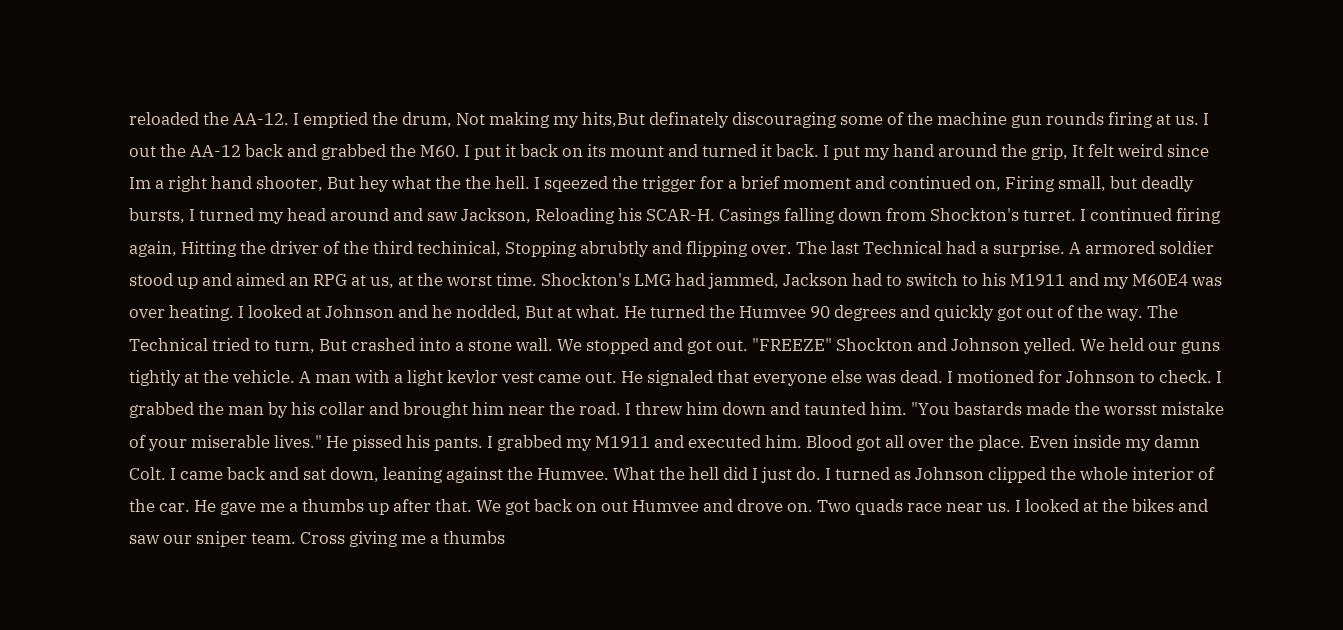reloaded the AA-12. I emptied the drum, Not making my hits,But definately discouraging some of the machine gun rounds firing at us. I out the AA-12 back and grabbed the M60. I put it back on its mount and turned it back. I put my hand around the grip, It felt weird since Im a right hand shooter, But hey what the the hell. I sqeezed the trigger for a brief moment and continued on, Firing small, but deadly bursts, I turned my head around and saw Jackson, Reloading his SCAR-H. Casings falling down from Shockton's turret. I continued firing again, Hitting the driver of the third techinical, Stopping abrubtly and flipping over. The last Technical had a surprise. A armored soldier stood up and aimed an RPG at us, at the worst time. Shockton's LMG had jammed, Jackson had to switch to his M1911 and my M60E4 was over heating. I looked at Johnson and he nodded, But at what. He turned the Humvee 90 degrees and quickly got out of the way. The Technical tried to turn, But crashed into a stone wall. We stopped and got out. "FREEZE" Shockton and Johnson yelled. We held our guns tightly at the vehicle. A man with a light kevlor vest came out. He signaled that everyone else was dead. I motioned for Johnson to check. I grabbed the man by his collar and brought him near the road. I threw him down and taunted him. "You bastards made the worsst mistake of your miserable lives." He pissed his pants. I grabbed my M1911 and executed him. Blood got all over the place. Even inside my damn Colt. I came back and sat down, leaning against the Humvee. What the hell did I just do. I turned as Johnson clipped the whole interior of the car. He gave me a thumbs up after that. We got back on out Humvee and drove on. Two quads race near us. I looked at the bikes and saw our sniper team. Cross giving me a thumbs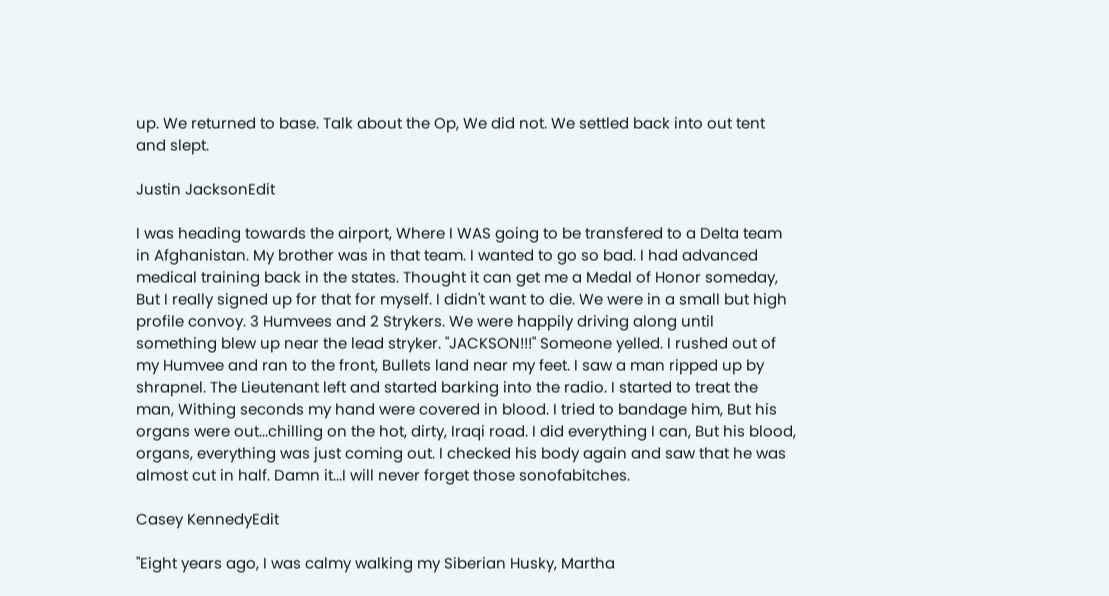up. We returned to base. Talk about the Op, We did not. We settled back into out tent and slept.

Justin JacksonEdit

I was heading towards the airport, Where I WAS going to be transfered to a Delta team in Afghanistan. My brother was in that team. I wanted to go so bad. I had advanced medical training back in the states. Thought it can get me a Medal of Honor someday, But I really signed up for that for myself. I didn't want to die. We were in a small but high profile convoy. 3 Humvees and 2 Strykers. We were happily driving along until something blew up near the lead stryker. "JACKSON!!!" Someone yelled. I rushed out of my Humvee and ran to the front, Bullets land near my feet. I saw a man ripped up by shrapnel. The Lieutenant left and started barking into the radio. I started to treat the man, Withing seconds my hand were covered in blood. I tried to bandage him, But his organs were out...chilling on the hot, dirty, Iraqi road. I did everything I can, But his blood, organs, everything was just coming out. I checked his body again and saw that he was almost cut in half. Damn it...I will never forget those sonofabitches.

Casey KennedyEdit

"Eight years ago, I was calmy walking my Siberian Husky, Martha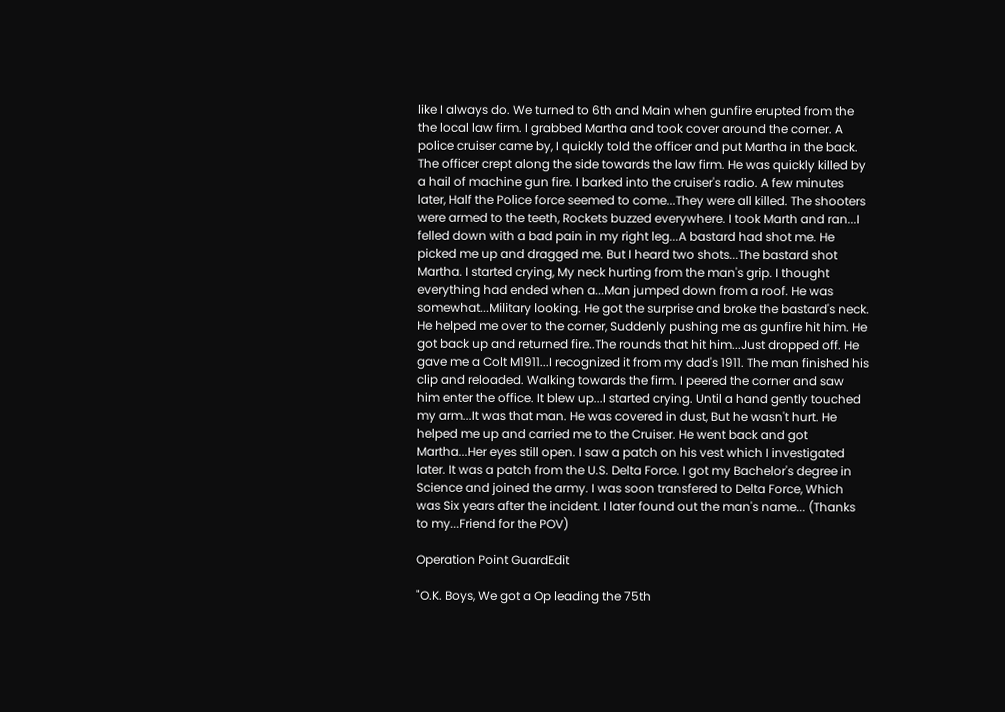like I always do. We turned to 6th and Main when gunfire erupted from the the local law firm. I grabbed Martha and took cover around the corner. A police cruiser came by, I quickly told the officer and put Martha in the back. The officer crept along the side towards the law firm. He was quickly killed by a hail of machine gun fire. I barked into the cruiser's radio. A few minutes later, Half the Police force seemed to come...They were all killed. The shooters were armed to the teeth, Rockets buzzed everywhere. I took Marth and ran...I felled down with a bad pain in my right leg...A bastard had shot me. He picked me up and dragged me. But I heard two shots...The bastard shot Martha. I started crying, My neck hurting from the man's grip. I thought everything had ended when a...Man jumped down from a roof. He was somewhat...Military looking. He got the surprise and broke the bastard's neck. He helped me over to the corner, Suddenly pushing me as gunfire hit him. He got back up and returned fire..The rounds that hit him...Just dropped off. He gave me a Colt M1911...I recognized it from my dad's 1911. The man finished his clip and reloaded. Walking towards the firm. I peered the corner and saw him enter the office. It blew up...I started crying. Until a hand gently touched my arm...It was that man. He was covered in dust, But he wasn't hurt. He helped me up and carried me to the Cruiser. He went back and got Martha...Her eyes still open. I saw a patch on his vest which I investigated later. It was a patch from the U.S. Delta Force. I got my Bachelor's degree in Science and joined the army. I was soon transfered to Delta Force, Which was Six years after the incident. I later found out the man's name... (Thanks to my...Friend for the POV)

Operation Point GuardEdit

"O.K. Boys, We got a Op leading the 75th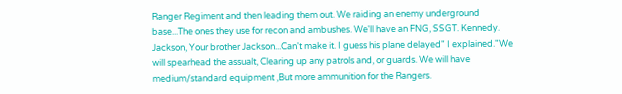Ranger Regiment and then leading them out. We raiding an enemy underground base...The ones they use for recon and ambushes. We'll have an FNG, SSGT. Kennedy. Jackson, Your brother Jackson...Can't make it. I guess his plane delayed" I explained."We will spearhead the assualt, Clearing up any patrols and, or guards. We will have medium/standard equipment ,But more ammunition for the Rangers.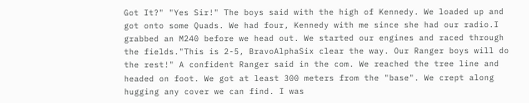Got It?" "Yes Sir!" The boys said with the high of Kennedy. We loaded up and got onto some Quads. We had four, Kennedy with me since she had our radio.I grabbed an M240 before we head out. We started our engines and raced through the fields."This is 2-5, BravoAlphaSix clear the way. Our Ranger boys will do the rest!" A confident Ranger said in the com. We reached the tree line and headed on foot. We got at least 300 meters from the "base". We crept along hugging any cover we can find. I was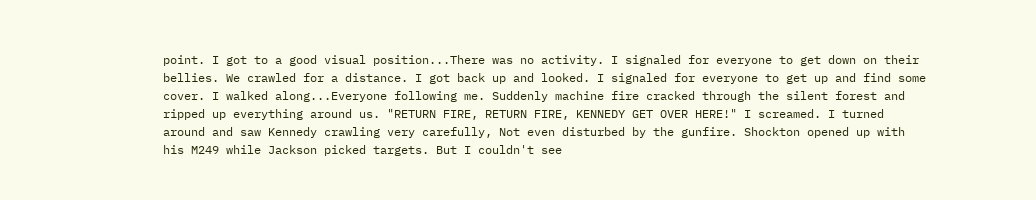point. I got to a good visual position...There was no activity. I signaled for everyone to get down on their bellies. We crawled for a distance. I got back up and looked. I signaled for everyone to get up and find some cover. I walked along...Everyone following me. Suddenly machine fire cracked through the silent forest and ripped up everything around us. "RETURN FIRE, RETURN FIRE, KENNEDY GET OVER HERE!" I screamed. I turned around and saw Kennedy crawling very carefully, Not even disturbed by the gunfire. Shockton opened up with his M249 while Jackson picked targets. But I couldn't see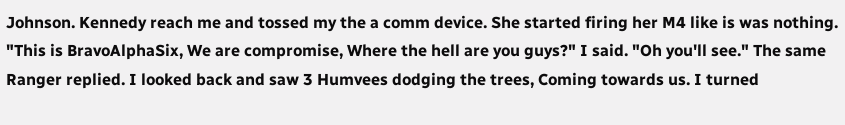Johnson. Kennedy reach me and tossed my the a comm device. She started firing her M4 like is was nothing. "This is BravoAlphaSix, We are compromise, Where the hell are you guys?" I said. "Oh you'll see." The same Ranger replied. I looked back and saw 3 Humvees dodging the trees, Coming towards us. I turned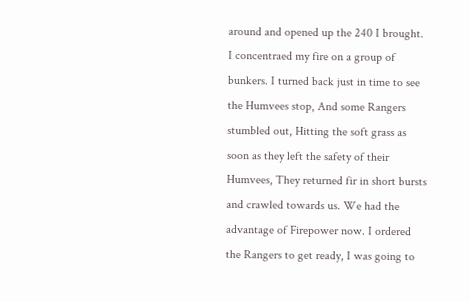around and opened up the 240 I brought. I concentraed my fire on a group of bunkers. I turned back just in time to see the Humvees stop, And some Rangers stumbled out, Hitting the soft grass as soon as they left the safety of their Humvees, They returned fir in short bursts and crawled towards us. We had the advantage of Firepower now. I ordered the Rangers to get ready, I was going to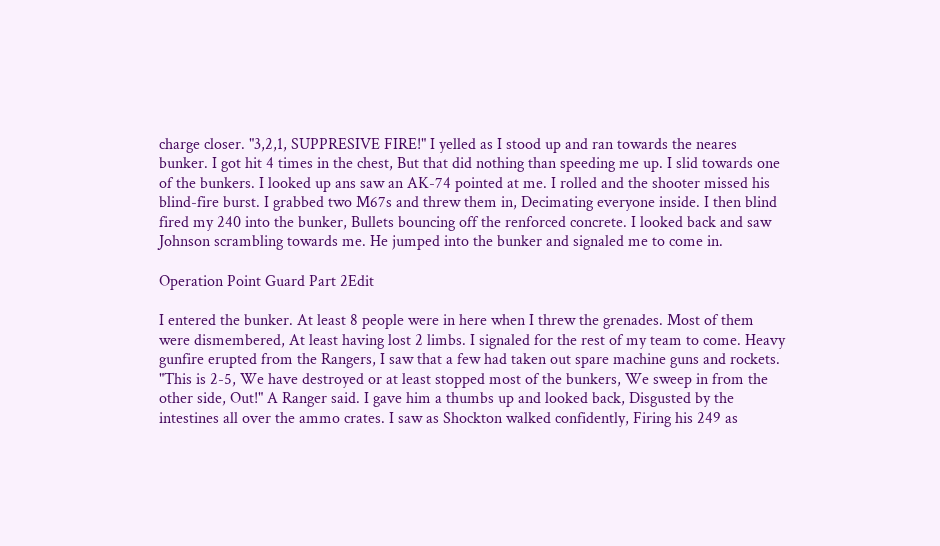charge closer. "3,2,1, SUPPRESIVE FIRE!" I yelled as I stood up and ran towards the neares bunker. I got hit 4 times in the chest, But that did nothing than speeding me up. I slid towards one of the bunkers. I looked up ans saw an AK-74 pointed at me. I rolled and the shooter missed his blind-fire burst. I grabbed two M67s and threw them in, Decimating everyone inside. I then blind fired my 240 into the bunker, Bullets bouncing off the renforced concrete. I looked back and saw Johnson scrambling towards me. He jumped into the bunker and signaled me to come in.

Operation Point Guard Part 2Edit

I entered the bunker. At least 8 people were in here when I threw the grenades. Most of them were dismembered, At least having lost 2 limbs. I signaled for the rest of my team to come. Heavy gunfire erupted from the Rangers, I saw that a few had taken out spare machine guns and rockets. "This is 2-5, We have destroyed or at least stopped most of the bunkers, We sweep in from the other side, Out!" A Ranger said. I gave him a thumbs up and looked back, Disgusted by the intestines all over the ammo crates. I saw as Shockton walked confidently, Firing his 249 as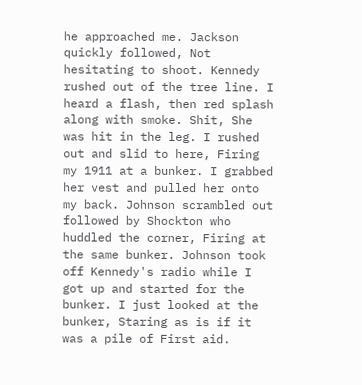he approached me. Jackson quickly followed, Not hesitating to shoot. Kennedy rushed out of the tree line. I heard a flash, then red splash along with smoke. Shit, She was hit in the leg. I rushed out and slid to here, Firing my 1911 at a bunker. I grabbed her vest and pulled her onto my back. Johnson scrambled out followed by Shockton who huddled the corner, Firing at the same bunker. Johnson took off Kennedy's radio while I got up and started for the bunker. I just looked at the bunker, Staring as is if it was a pile of First aid.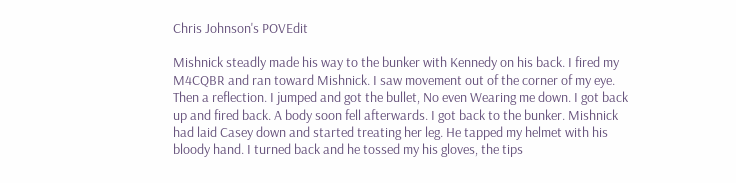Chris Johnson's POVEdit

Mishnick steadly made his way to the bunker with Kennedy on his back. I fired my M4CQBR and ran toward Mishnick. I saw movement out of the corner of my eye. Then a reflection. I jumped and got the bullet, No even Wearing me down. I got back up and fired back. A body soon fell afterwards. I got back to the bunker. Mishnick had laid Casey down and started treating her leg. He tapped my helmet with his bloody hand. I turned back and he tossed my his gloves, the tips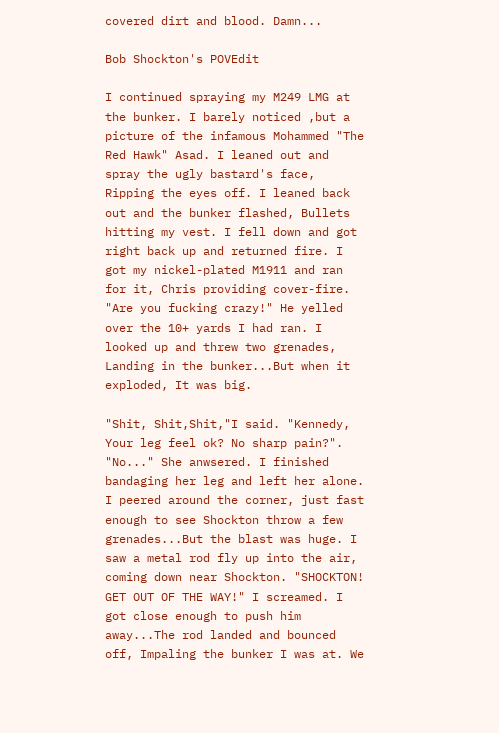covered dirt and blood. Damn...

Bob Shockton's POVEdit

I continued spraying my M249 LMG at the bunker. I barely noticed ,but a picture of the infamous Mohammed "The Red Hawk" Asad. I leaned out and spray the ugly bastard's face, Ripping the eyes off. I leaned back out and the bunker flashed, Bullets hitting my vest. I fell down and got right back up and returned fire. I got my nickel-plated M1911 and ran for it, Chris providing cover-fire. "Are you fucking crazy!" He yelled over the 10+ yards I had ran. I looked up and threw two grenades, Landing in the bunker...But when it exploded, It was big.

"Shit, Shit,Shit,"I said. "Kennedy, Your leg feel ok? No sharp pain?". "No..." She anwsered. I finished bandaging her leg and left her alone. I peered around the corner, just fast enough to see Shockton throw a few grenades...But the blast was huge. I saw a metal rod fly up into the air, coming down near Shockton. "SHOCKTON! GET OUT OF THE WAY!" I screamed. I got close enough to push him away...The rod landed and bounced off, Impaling the bunker I was at. We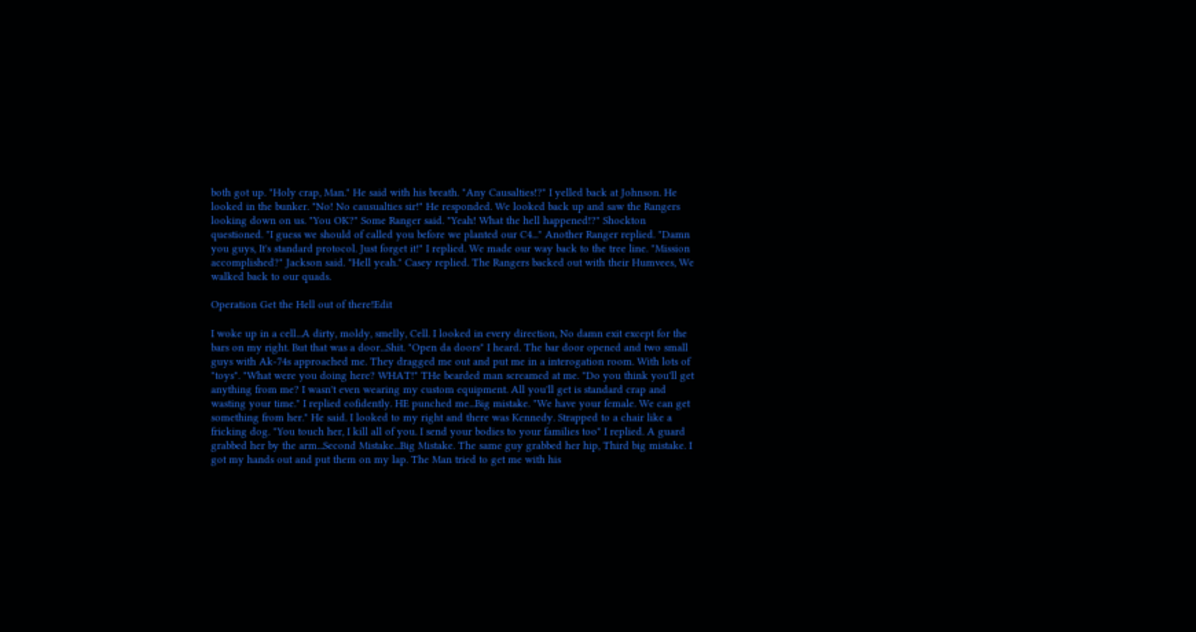both got up. "Holy crap, Man." He said with his breath. "Any Causalties!?" I yelled back at Johnson. He looked in the bunker. "No! No causualties sir!" He responded. We looked back up and saw the Rangers looking down on us. "You OK?" Some Ranger said. "Yeah! What the hell happened!?" Shockton questioned. "I guess we should of called you before we planted our C4..." Another Ranger replied. "Damn you guys, It's standard protocol. Just forget it!" I replied. We made our way back to the tree line. "Mission accomplished?" Jackson said. "Hell yeah." Casey replied. The Rangers backed out with their Humvees, We walked back to our quads.

Operation Get the Hell out of there!Edit

I woke up in a cell...A dirty, moldy, smelly, Cell. I looked in every direction, No damn exit except for the bars on my right. But that was a door...Shit. "Open da doors" I heard. The bar door opened and two small guys with Ak-74s approached me. They dragged me out and put me in a interogation room. With lots of "toys". "What were you doing here? WHAT!" THe bearded man screamed at me. "Do you think you'll get anything from me? I wasn't even wearing my custom equipment. All you'll get is standard crap and wasting your time." I replied cofidently. HE punched me...Big mistake. "We have your female. We can get something from her." He said. I looked to my right and there was Kennedy. Strapped to a chair like a fricking dog. "You touch her, I kill all of you. I send your bodies to your families too" I replied. A guard grabbed her by the arm...Second Mistake...Big Mistake. The same guy grabbed her hip, Third big mistake. I got my hands out and put them on my lap. The Man tried to get me with his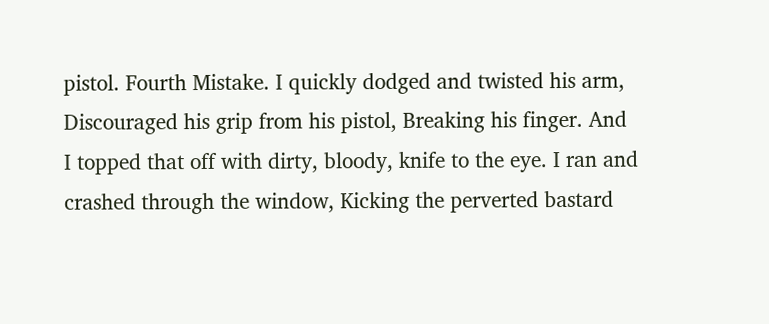pistol. Fourth Mistake. I quickly dodged and twisted his arm, Discouraged his grip from his pistol, Breaking his finger. And I topped that off with dirty, bloody, knife to the eye. I ran and crashed through the window, Kicking the perverted bastard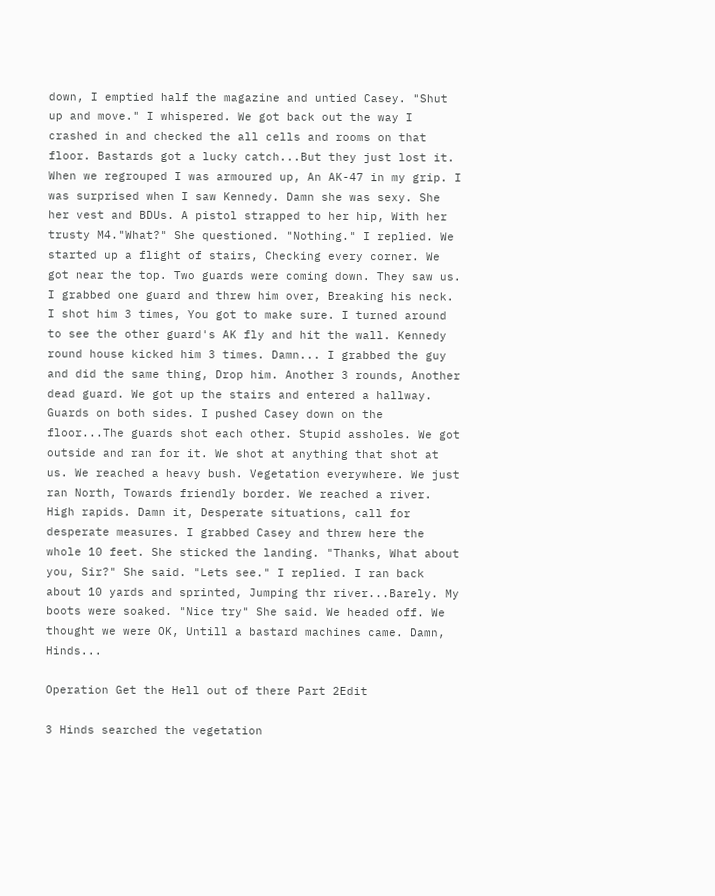down, I emptied half the magazine and untied Casey. "Shut up and move." I whispered. We got back out the way I crashed in and checked the all cells and rooms on that floor. Bastards got a lucky catch...But they just lost it. When we regrouped I was armoured up, An AK-47 in my grip. I was surprised when I saw Kennedy. Damn she was sexy. She her vest and BDUs. A pistol strapped to her hip, With her trusty M4."What?" She questioned. "Nothing." I replied. We started up a flight of stairs, Checking every corner. We got near the top. Two guards were coming down. They saw us. I grabbed one guard and threw him over, Breaking his neck. I shot him 3 times, You got to make sure. I turned around to see the other guard's AK fly and hit the wall. Kennedy round house kicked him 3 times. Damn... I grabbed the guy and did the same thing, Drop him. Another 3 rounds, Another dead guard. We got up the stairs and entered a hallway. Guards on both sides. I pushed Casey down on the floor...The guards shot each other. Stupid assholes. We got outside and ran for it. We shot at anything that shot at us. We reached a heavy bush. Vegetation everywhere. We just ran North, Towards friendly border. We reached a river. High rapids. Damn it, Desperate situations, call for desperate measures. I grabbed Casey and threw here the whole 10 feet. She sticked the landing. "Thanks, What about you, Sir?" She said. "Lets see." I replied. I ran back about 10 yards and sprinted, Jumping thr river...Barely. My boots were soaked. "Nice try" She said. We headed off. We thought we were OK, Untill a bastard machines came. Damn, Hinds...

Operation Get the Hell out of there Part 2Edit

3 Hinds searched the vegetation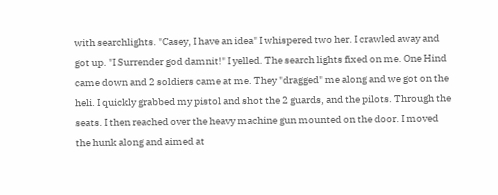with searchlights. "Casey, I have an idea" I whispered two her. I crawled away and got up. "I Surrender god damnit!" I yelled. The search lights fixed on me. One Hind came down and 2 soldiers came at me. They "dragged" me along and we got on the heli. I quickly grabbed my pistol and shot the 2 guards, and the pilots. Through the seats. I then reached over the heavy machine gun mounted on the door. I moved the hunk along and aimed at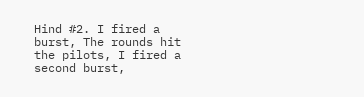Hind #2. I fired a burst, The rounds hit the pilots, I fired a second burst,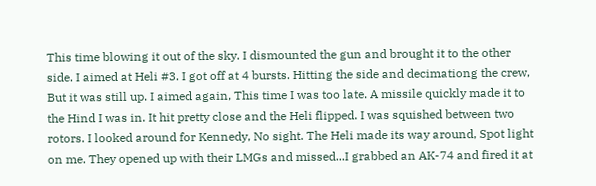This time blowing it out of the sky. I dismounted the gun and brought it to the other side. I aimed at Heli #3. I got off at 4 bursts. Hitting the side and decimationg the crew, But it was still up. I aimed again, This time I was too late. A missile quickly made it to the Hind I was in. It hit pretty close and the Heli flipped. I was squished between two rotors. I looked around for Kennedy, No sight. The Heli made its way around, Spot light on me. They opened up with their LMGs and missed...I grabbed an AK-74 and fired it at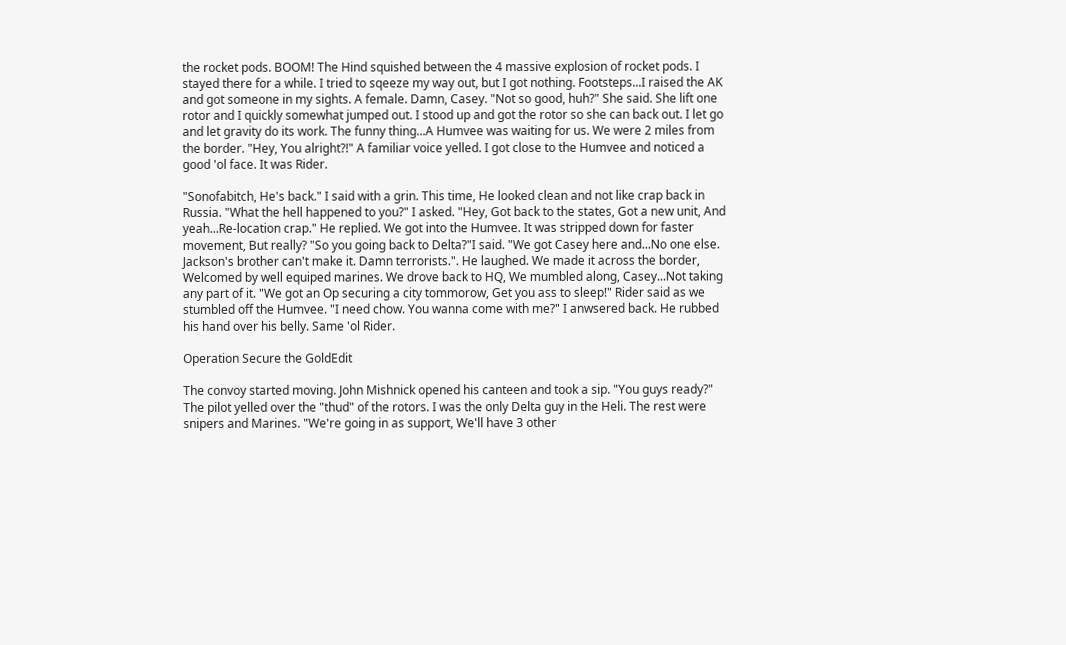the rocket pods. BOOM! The Hind squished between the 4 massive explosion of rocket pods. I stayed there for a while. I tried to sqeeze my way out, but I got nothing. Footsteps...I raised the AK and got someone in my sights. A female. Damn, Casey. "Not so good, huh?" She said. She lift one rotor and I quickly somewhat jumped out. I stood up and got the rotor so she can back out. I let go and let gravity do its work. The funny thing...A Humvee was waiting for us. We were 2 miles from the border. "Hey, You alright?!" A familiar voice yelled. I got close to the Humvee and noticed a good 'ol face. It was Rider.

"Sonofabitch, He's back." I said with a grin. This time, He looked clean and not like crap back in Russia. "What the hell happened to you?" I asked. "Hey, Got back to the states, Got a new unit, And yeah...Re-location crap." He replied. We got into the Humvee. It was stripped down for faster movement, But really? "So you going back to Delta?"I said. "We got Casey here and...No one else. Jackson's brother can't make it. Damn terrorists.". He laughed. We made it across the border, Welcomed by well equiped marines. We drove back to HQ, We mumbled along, Casey...Not taking any part of it. "We got an Op securing a city tommorow, Get you ass to sleep!" Rider said as we stumbled off the Humvee. "I need chow. You wanna come with me?" I anwsered back. He rubbed his hand over his belly. Same 'ol Rider.

Operation Secure the GoldEdit

The convoy started moving. John Mishnick opened his canteen and took a sip. "You guys ready?" The pilot yelled over the "thud" of the rotors. I was the only Delta guy in the Heli. The rest were snipers and Marines. "We're going in as support, We'll have 3 other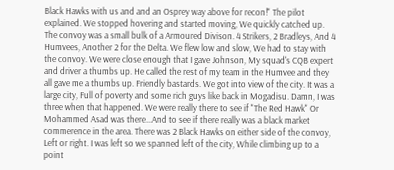Black Hawks with us and and an Osprey way above for recon!" The pilot explained. We stopped hovering and started moving, We quickly catched up. The convoy was a small bulk of a Armoured Divison. 4 Strikers, 2 Bradleys, And 4 Humvees, Another 2 for the Delta. We flew low and slow, We had to stay with the convoy. We were close enough that I gave Johnson, My squad's CQB expert and driver a thumbs up. He called the rest of my team in the Humvee and they all gave me a thumbs up. Friendly bastards. We got into view of the city. It was a large city, Full of poverty and some rich guys like back in Mogadisu. Damn, I was three when that happened. We were really there to see if "The Red Hawk" Or Mohammed Asad was there...And to see if there really was a black market commerence in the area. There was 2 Black Hawks on either side of the convoy, Left or right. I was left so we spanned left of the city, While climbing up to a point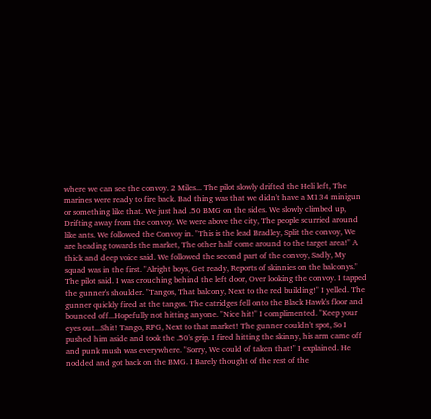where we can see the convoy. 2 Miles... The pilot slowly drifted the Heli left, The marines were ready to fire back. Bad thing was that we didn't have a M134 minigun or something like that. We just had .50 BMG on the sides. We slowly climbed up, Drifting away from the convoy. We were above the city, The people scurried around like ants. We followed the Convoy in. "This is the lead Bradley, Split the convoy, We are heading towards the market, The other half come around to the target area!" A thick and deep voice said. We followed the second part of the convoy, Sadly, My squad was in the first. "Alright boys, Get ready, Reports of skinnies on the balconys." The pilot said. I was crouching behind the left door, Over looking the convoy. I tapped the gunner's shoulder. "Tangos, That balcony, Next to the red building!" I yelled. The gunner quickly fired at the tangos. The catridges fell onto the Black Hawk's floor and bounced off...Hopefully not hitting anyone. "Nice hit!" I complimented. "Keep your eyes out...Shit! Tango, RPG, Next to that market! The gunner couldn't spot, So I pushed him aside and took the .50's grip. I fired hitting the skinny, his arm came off and punk mush was everywhere. "Sorry, We could of taken that!" I explained. He nodded and got back on the BMG. I Barely thought of the rest of the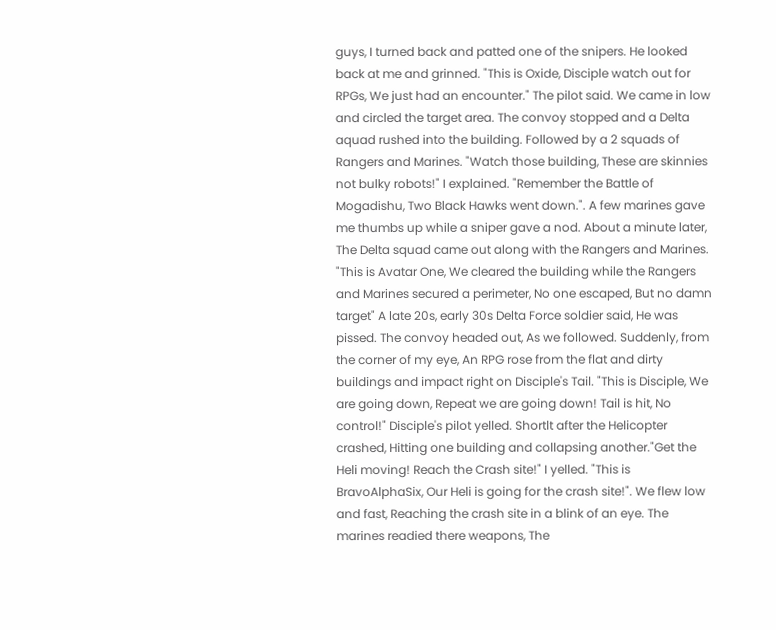guys, I turned back and patted one of the snipers. He looked back at me and grinned. "This is Oxide, Disciple watch out for RPGs, We just had an encounter." The pilot said. We came in low and circled the target area. The convoy stopped and a Delta aquad rushed into the building. Followed by a 2 squads of Rangers and Marines. "Watch those building, These are skinnies not bulky robots!" I explained. "Remember the Battle of Mogadishu, Two Black Hawks went down.". A few marines gave me thumbs up while a sniper gave a nod. About a minute later, The Delta squad came out along with the Rangers and Marines. "This is Avatar One, We cleared the building while the Rangers and Marines secured a perimeter, No one escaped, But no damn target" A late 20s, early 30s Delta Force soldier said, He was pissed. The convoy headed out, As we followed. Suddenly, from the corner of my eye, An RPG rose from the flat and dirty buildings and impact right on Disciple's Tail. "This is Disciple, We are going down, Repeat we are going down! Tail is hit, No control!" Disciple's pilot yelled. Shortlt after the Helicopter crashed, Hitting one building and collapsing another."Get the Heli moving! Reach the Crash site!" I yelled. "This is BravoAlphaSix, Our Heli is going for the crash site!". We flew low and fast, Reaching the crash site in a blink of an eye. The marines readied there weapons, The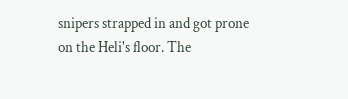snipers strapped in and got prone on the Heli's floor. The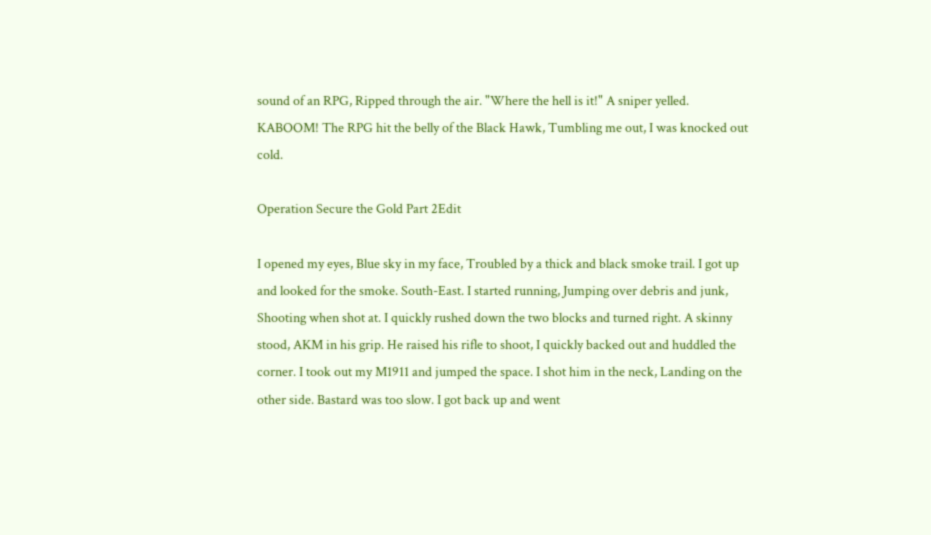sound of an RPG, Ripped through the air. "Where the hell is it!" A sniper yelled. KABOOM! The RPG hit the belly of the Black Hawk, Tumbling me out, I was knocked out cold.

Operation Secure the Gold Part 2Edit

I opened my eyes, Blue sky in my face, Troubled by a thick and black smoke trail. I got up and looked for the smoke. South-East. I started running, Jumping over debris and junk, Shooting when shot at. I quickly rushed down the two blocks and turned right. A skinny stood, AKM in his grip. He raised his rifle to shoot, I quickly backed out and huddled the corner. I took out my M1911 and jumped the space. I shot him in the neck, Landing on the other side. Bastard was too slow. I got back up and went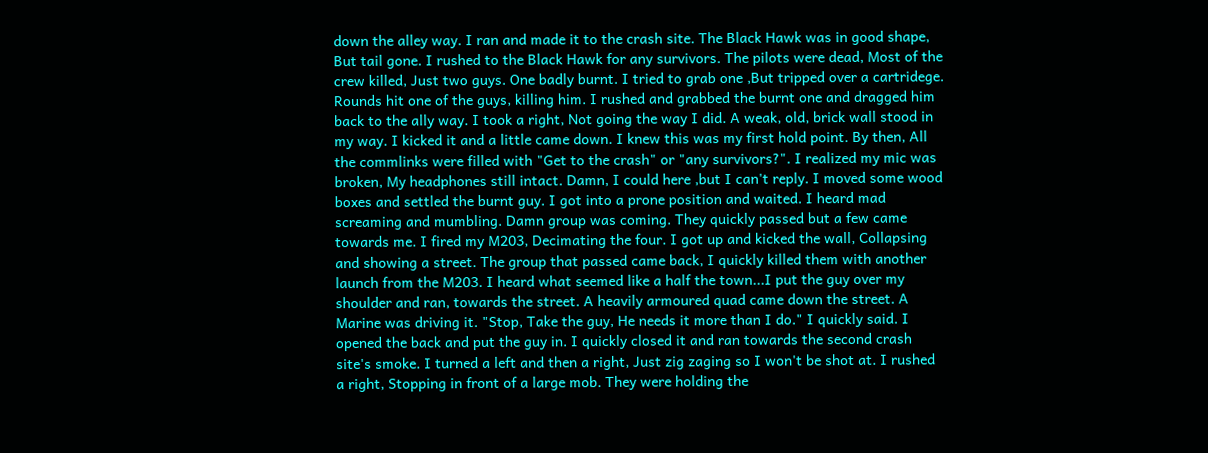down the alley way. I ran and made it to the crash site. The Black Hawk was in good shape, But tail gone. I rushed to the Black Hawk for any survivors. The pilots were dead, Most of the crew killed, Just two guys. One badly burnt. I tried to grab one ,But tripped over a cartridege. Rounds hit one of the guys, killing him. I rushed and grabbed the burnt one and dragged him back to the ally way. I took a right, Not going the way I did. A weak, old, brick wall stood in my way. I kicked it and a little came down. I knew this was my first hold point. By then, All the commlinks were filled with "Get to the crash" or "any survivors?". I realized my mic was broken, My headphones still intact. Damn, I could here ,but I can't reply. I moved some wood boxes and settled the burnt guy. I got into a prone position and waited. I heard mad screaming and mumbling. Damn group was coming. They quickly passed but a few came towards me. I fired my M203, Decimating the four. I got up and kicked the wall, Collapsing and showing a street. The group that passed came back, I quickly killed them with another launch from the M203. I heard what seemed like a half the town...I put the guy over my shoulder and ran, towards the street. A heavily armoured quad came down the street. A Marine was driving it. "Stop, Take the guy, He needs it more than I do." I quickly said. I opened the back and put the guy in. I quickly closed it and ran towards the second crash site's smoke. I turned a left and then a right, Just zig zaging so I won't be shot at. I rushed a right, Stopping in front of a large mob. They were holding the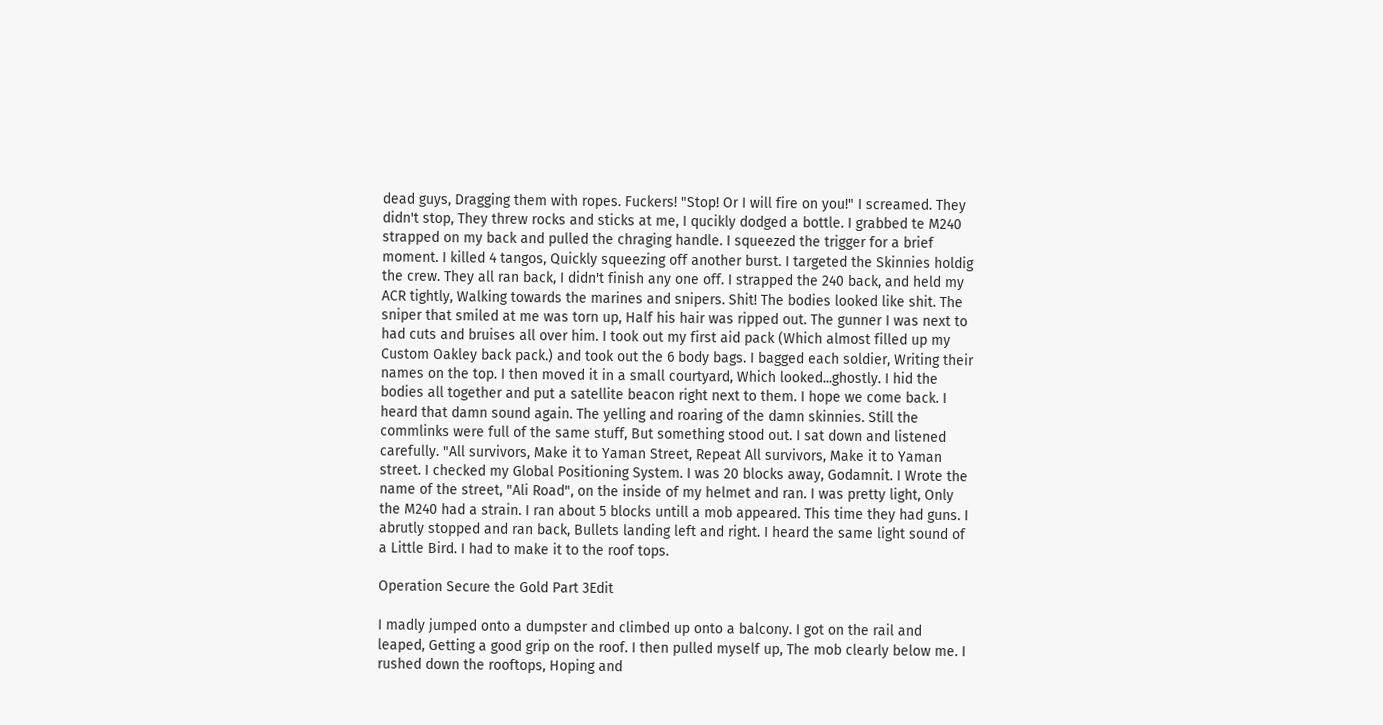dead guys, Dragging them with ropes. Fuckers! "Stop! Or I will fire on you!" I screamed. They didn't stop, They threw rocks and sticks at me, I qucikly dodged a bottle. I grabbed te M240 strapped on my back and pulled the chraging handle. I squeezed the trigger for a brief moment. I killed 4 tangos, Quickly squeezing off another burst. I targeted the Skinnies holdig the crew. They all ran back, I didn't finish any one off. I strapped the 240 back, and held my ACR tightly, Walking towards the marines and snipers. Shit! The bodies looked like shit. The sniper that smiled at me was torn up, Half his hair was ripped out. The gunner I was next to had cuts and bruises all over him. I took out my first aid pack (Which almost filled up my Custom Oakley back pack.) and took out the 6 body bags. I bagged each soldier, Writing their names on the top. I then moved it in a small courtyard, Which looked...ghostly. I hid the bodies all together and put a satellite beacon right next to them. I hope we come back. I heard that damn sound again. The yelling and roaring of the damn skinnies. Still the commlinks were full of the same stuff, But something stood out. I sat down and listened carefully. "All survivors, Make it to Yaman Street, Repeat All survivors, Make it to Yaman street. I checked my Global Positioning System. I was 20 blocks away, Godamnit. I Wrote the name of the street, "Ali Road", on the inside of my helmet and ran. I was pretty light, Only the M240 had a strain. I ran about 5 blocks untill a mob appeared. This time they had guns. I abrutly stopped and ran back, Bullets landing left and right. I heard the same light sound of a Little Bird. I had to make it to the roof tops.

Operation Secure the Gold Part 3Edit

I madly jumped onto a dumpster and climbed up onto a balcony. I got on the rail and leaped, Getting a good grip on the roof. I then pulled myself up, The mob clearly below me. I rushed down the rooftops, Hoping and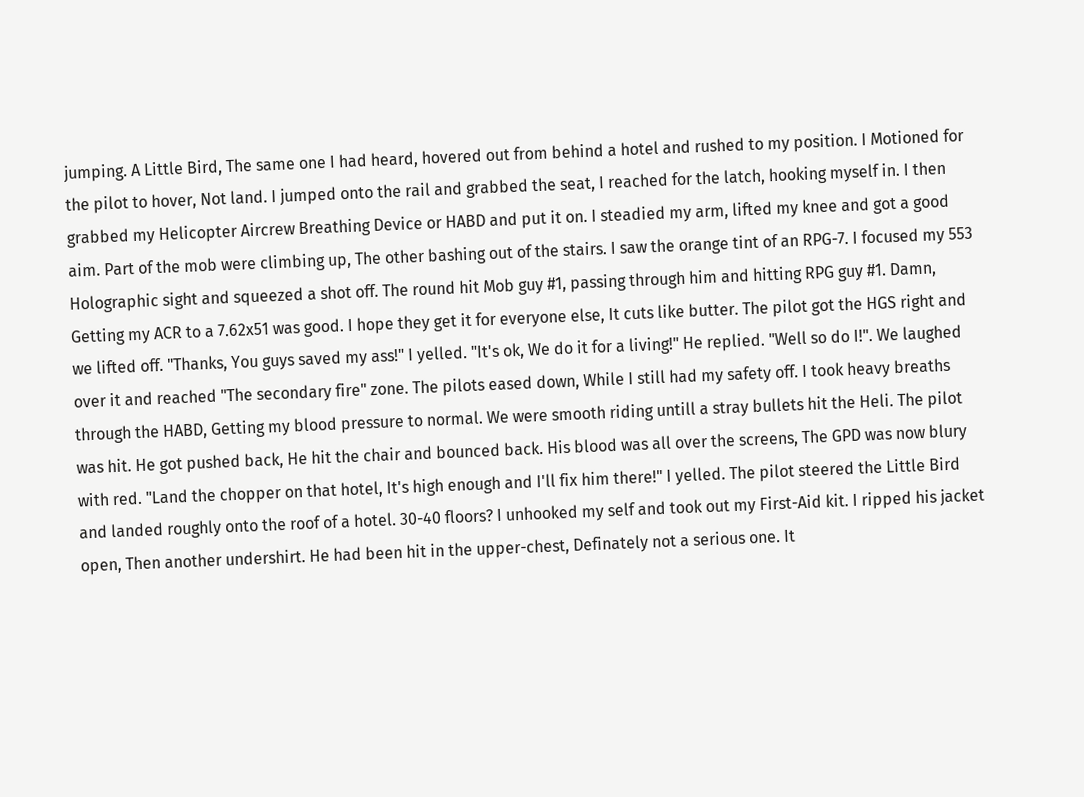jumping. A Little Bird, The same one I had heard, hovered out from behind a hotel and rushed to my position. I Motioned for the pilot to hover, Not land. I jumped onto the rail and grabbed the seat, I reached for the latch, hooking myself in. I then grabbed my Helicopter Aircrew Breathing Device or HABD and put it on. I steadied my arm, lifted my knee and got a good aim. Part of the mob were climbing up, The other bashing out of the stairs. I saw the orange tint of an RPG-7. I focused my 553 Holographic sight and squeezed a shot off. The round hit Mob guy #1, passing through him and hitting RPG guy #1. Damn, Getting my ACR to a 7.62x51 was good. I hope they get it for everyone else, It cuts like butter. The pilot got the HGS right and we lifted off. "Thanks, You guys saved my ass!" I yelled. "It's ok, We do it for a living!" He replied. "Well so do I!". We laughed over it and reached "The secondary fire" zone. The pilots eased down, While I still had my safety off. I took heavy breaths through the HABD, Getting my blood pressure to normal. We were smooth riding untill a stray bullets hit the Heli. The pilot was hit. He got pushed back, He hit the chair and bounced back. His blood was all over the screens, The GPD was now blury with red. "Land the chopper on that hotel, It's high enough and I'll fix him there!" I yelled. The pilot steered the Little Bird and landed roughly onto the roof of a hotel. 30-40 floors? I unhooked my self and took out my First-Aid kit. I ripped his jacket open, Then another undershirt. He had been hit in the upper-chest, Definately not a serious one. It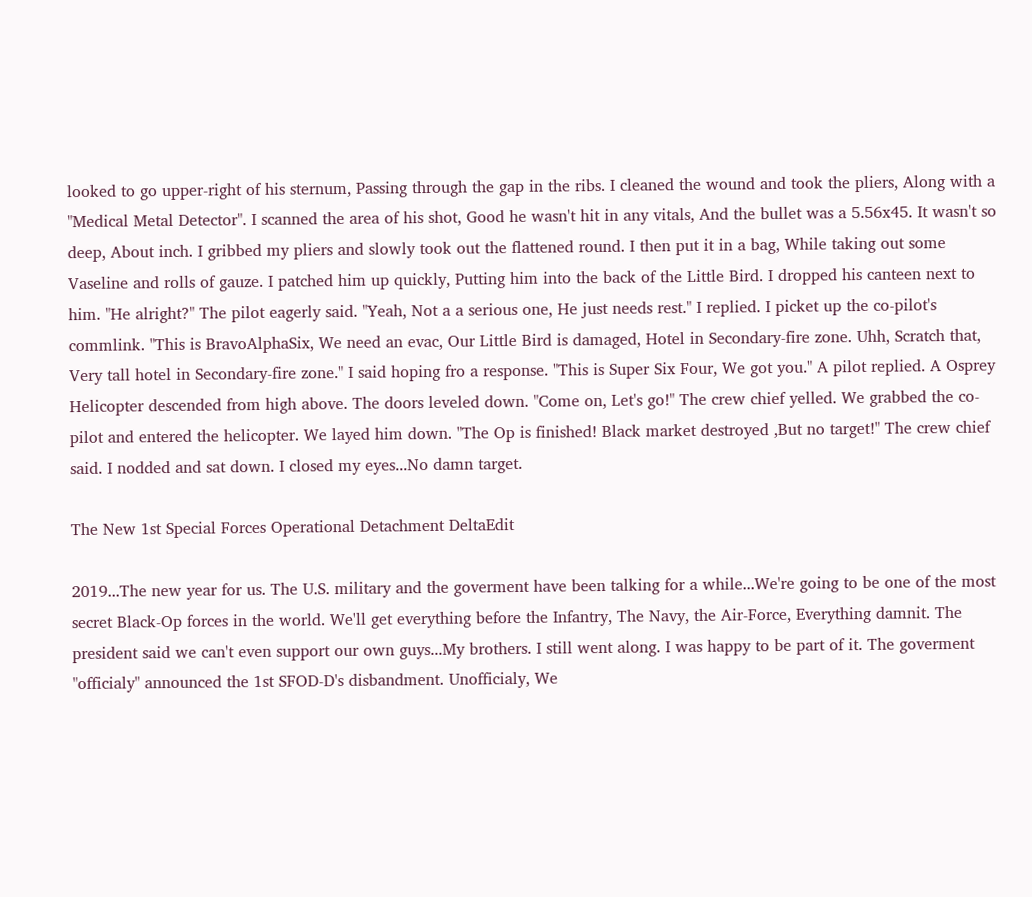looked to go upper-right of his sternum, Passing through the gap in the ribs. I cleaned the wound and took the pliers, Along with a "Medical Metal Detector". I scanned the area of his shot, Good he wasn't hit in any vitals, And the bullet was a 5.56x45. It wasn't so deep, About inch. I gribbed my pliers and slowly took out the flattened round. I then put it in a bag, While taking out some Vaseline and rolls of gauze. I patched him up quickly, Putting him into the back of the Little Bird. I dropped his canteen next to him. "He alright?" The pilot eagerly said. "Yeah, Not a a serious one, He just needs rest." I replied. I picket up the co-pilot's commlink. "This is BravoAlphaSix, We need an evac, Our Little Bird is damaged, Hotel in Secondary-fire zone. Uhh, Scratch that, Very tall hotel in Secondary-fire zone." I said hoping fro a response. "This is Super Six Four, We got you." A pilot replied. A Osprey Helicopter descended from high above. The doors leveled down. "Come on, Let's go!" The crew chief yelled. We grabbed the co-pilot and entered the helicopter. We layed him down. "The Op is finished! Black market destroyed ,But no target!" The crew chief said. I nodded and sat down. I closed my eyes...No damn target.

The New 1st Special Forces Operational Detachment DeltaEdit

2019...The new year for us. The U.S. military and the goverment have been talking for a while...We're going to be one of the most secret Black-Op forces in the world. We'll get everything before the Infantry, The Navy, the Air-Force, Everything damnit. The president said we can't even support our own guys...My brothers. I still went along. I was happy to be part of it. The goverment "officialy" announced the 1st SFOD-D's disbandment. Unofficialy, We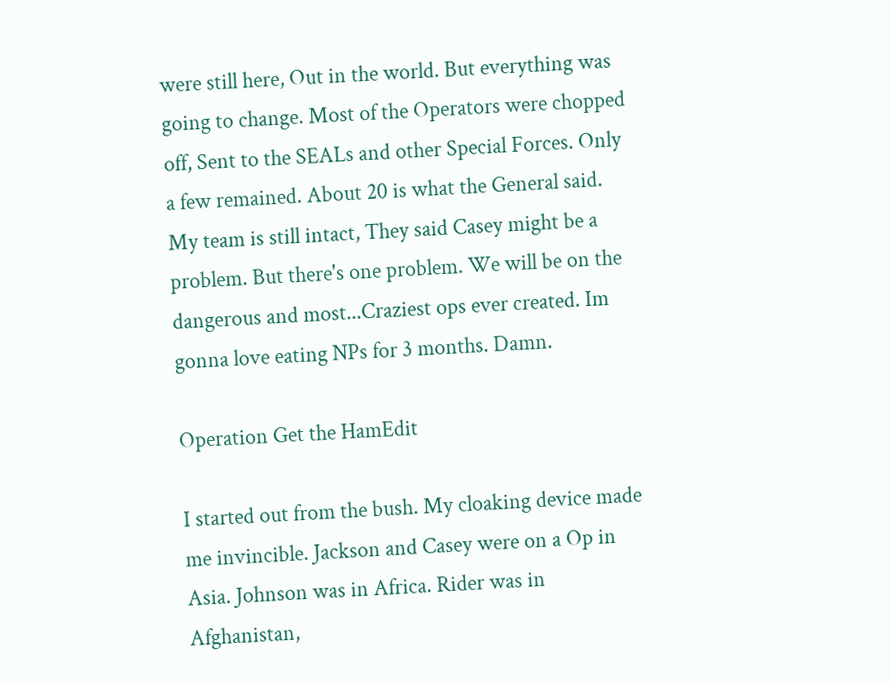were still here, Out in the world. But everything was going to change. Most of the Operators were chopped off, Sent to the SEALs and other Special Forces. Only a few remained. About 20 is what the General said. My team is still intact, They said Casey might be a problem. But there's one problem. We will be on the dangerous and most...Craziest ops ever created. Im gonna love eating NPs for 3 months. Damn.

Operation Get the HamEdit

I started out from the bush. My cloaking device made me invincible. Jackson and Casey were on a Op in Asia. Johnson was in Africa. Rider was in Afghanistan,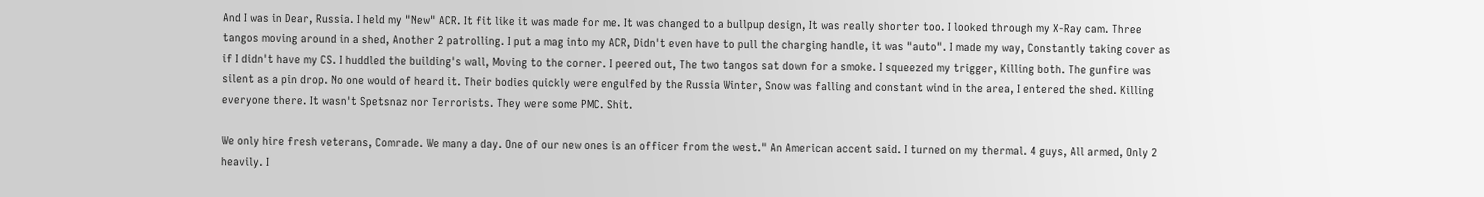And I was in Dear, Russia. I held my "New" ACR. It fit like it was made for me. It was changed to a bullpup design, It was really shorter too. I looked through my X-Ray cam. Three tangos moving around in a shed, Another 2 patrolling. I put a mag into my ACR, Didn't even have to pull the charging handle, it was "auto". I made my way, Constantly taking cover as if I didn't have my CS. I huddled the building's wall, Moving to the corner. I peered out, The two tangos sat down for a smoke. I squeezed my trigger, Killing both. The gunfire was silent as a pin drop. No one would of heard it. Their bodies quickly were engulfed by the Russia Winter, Snow was falling and constant wind in the area, I entered the shed. Killing everyone there. It wasn't Spetsnaz nor Terrorists. They were some PMC. Shit.

We only hire fresh veterans, Comrade. We many a day. One of our new ones is an officer from the west." An American accent said. I turned on my thermal. 4 guys, All armed, Only 2 heavily. I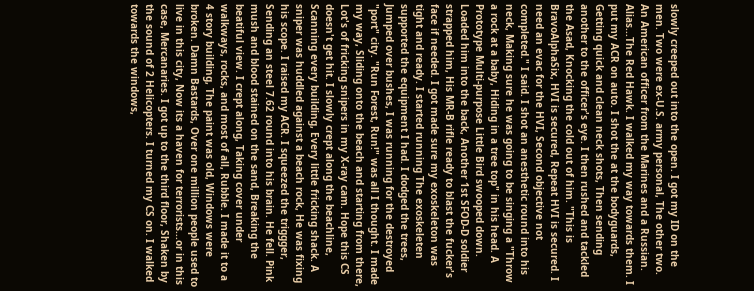slowly creeped out into the open. I got my ID on the men. Two were ex-U.S. army personal, The other two. An American officer from the Marines and a Russian. Alias...The Red Hawk. I walked my way towards them. I put my ACR on auto. I shot the at the bodyguards, Getting quick and clean neck shots, Then sending another to the officer's eye. I then rushed and tackled the Asad, Knocking the cold out of him. "This is BravoAlphaSix, HVI is secured, Repeat HVI is secured. I need an evac for the HVI, Second objective not completed." I said. I shot an anesthetic round into his neck, Making sure he was going to be singing a "Throw a rock at a baby, Hiding in a tree top" in his head. A Prototype Multi-purpose Little Bird swooped down. Loaded him into the back, Another 1st SFOD-D soldier strapped him, His MR-B rifle ready to blast the fucker's face if needed. I got made sure my exoskeleton was tight and ready. I started running The exoskeleten supported the equipment I had. I dodged the trees, Jumped over bushes, I was running for the destroyed "port" city. "Run Forest, Run!" was all I thought. I made my way, Sliding onto the beach and starting from there, Lot's of fricking snipers in my X-ray cam. Hope this CS doesn't get hit. I slowly crept along the beachline, Scanning every building, Every little fricking shack. A sniper was huddled against a beach rock, He was fixing his scope. I raised my ACR. I squeezed the triggger, Sending an steel 7.62 round into his brain. He fell. Pink mush and blood stained on the sand, Breaking the beatiful view. I crept along, Taking cover under walkways, rocks, and most of all, Rubble. I made it to a 4 story building, The paint was old, Windows were broken. Damn Bastards, Over one million people used to live in this city, Now its a haven for terrorists...or in this case, Mercanaries. I got up to the third floor, Shaken by the sound of 2 Helicopters. I turned my CS on. I walked towards the windows,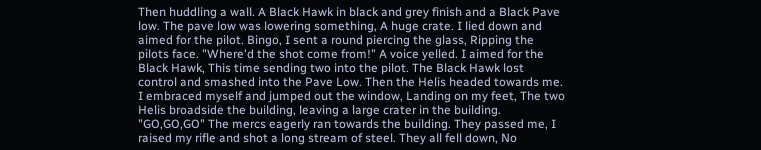Then huddling a wall. A Black Hawk in black and grey finish and a Black Pave low. The pave low was lowering something, A huge crate. I lied down and aimed for the pilot. Bingo, I sent a round piercing the glass, Ripping the pilots face. "Where'd the shot come from!" A voice yelled. I aimed for the Black Hawk, This time sending two into the pilot. The Black Hawk lost control and smashed into the Pave Low. Then the Helis headed towards me. I embraced myself and jumped out the window, Landing on my feet, The two Helis broadside the building, leaving a large crater in the building. "GO,GO,GO" The mercs eagerly ran towards the building. They passed me, I raised my rifle and shot a long stream of steel. They all fell down, No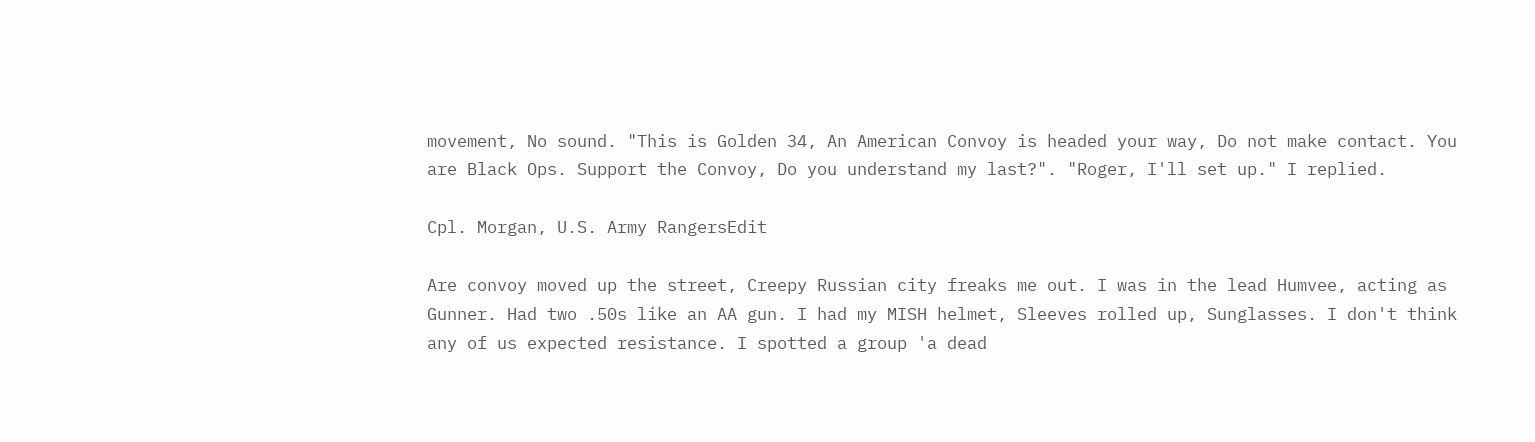movement, No sound. "This is Golden 34, An American Convoy is headed your way, Do not make contact. You are Black Ops. Support the Convoy, Do you understand my last?". "Roger, I'll set up." I replied.

Cpl. Morgan, U.S. Army RangersEdit

Are convoy moved up the street, Creepy Russian city freaks me out. I was in the lead Humvee, acting as Gunner. Had two .50s like an AA gun. I had my MISH helmet, Sleeves rolled up, Sunglasses. I don't think any of us expected resistance. I spotted a group 'a dead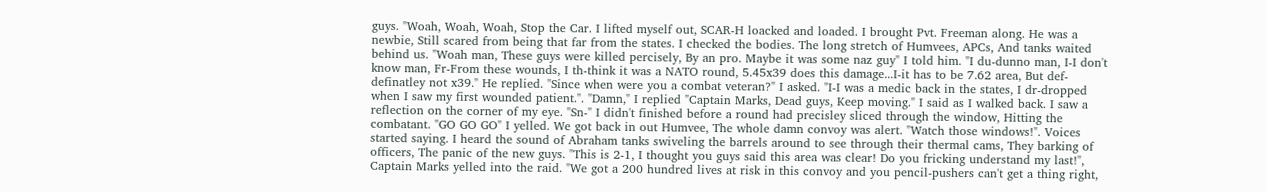guys. "Woah, Woah, Woah, Stop the Car. I lifted myself out, SCAR-H loacked and loaded. I brought Pvt. Freeman along. He was a newbie, Still scared from being that far from the states. I checked the bodies. The long stretch of Humvees, APCs, And tanks waited behind us. "Woah man, These guys were killed percisely, By an pro. Maybe it was some naz guy" I told him. "I du-dunno man, I-I don't know man, Fr-From these wounds, I th-think it was a NATO round, 5.45x39 does this damage...I-it has to be 7.62 area, But def-definatley not x39." He replied. "Since when were you a combat veteran?" I asked. "I-I was a medic back in the states, I dr-dropped when I saw my first wounded patient.". "Damn," I replied "Captain Marks, Dead guys, Keep moving." I said as I walked back. I saw a reflection on the corner of my eye. "Sn-" I didn't finished before a round had precisley sliced through the window, Hitting the combatant. "GO GO GO" I yelled. We got back in out Humvee, The whole damn convoy was alert. "Watch those windows!". Voices started saying. I heard the sound of Abraham tanks swiveling the barrels around to see through their thermal cams, They barking of officers, The panic of the new guys. "This is 2-1, I thought you guys said this area was clear! Do you fricking understand my last!", Captain Marks yelled into the raid. "We got a 200 hundred lives at risk in this convoy and you pencil-pushers can't get a thing right,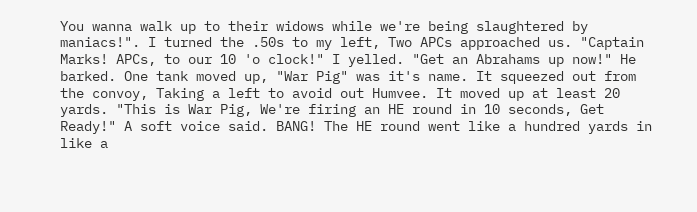You wanna walk up to their widows while we're being slaughtered by maniacs!". I turned the .50s to my left, Two APCs approached us. "Captain Marks! APCs, to our 10 'o clock!" I yelled. "Get an Abrahams up now!" He barked. One tank moved up, "War Pig" was it's name. It squeezed out from the convoy, Taking a left to avoid out Humvee. It moved up at least 20 yards. "This is War Pig, We're firing an HE round in 10 seconds, Get Ready!" A soft voice said. BANG! The HE round went like a hundred yards in like a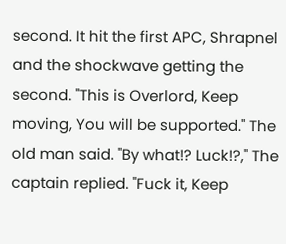second. It hit the first APC, Shrapnel and the shockwave getting the second. "This is Overlord, Keep moving, You will be supported." The old man said. "By what!? Luck!?," The captain replied. "Fuck it, Keep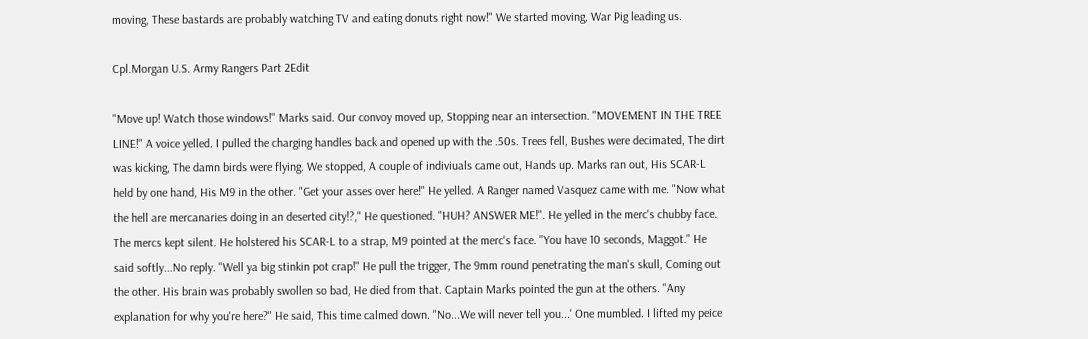moving, These bastards are probably watching TV and eating donuts right now!" We started moving, War Pig leading us.

Cpl.Morgan U.S. Army Rangers Part 2Edit

"Move up! Watch those windows!" Marks said. Our convoy moved up, Stopping near an intersection. "MOVEMENT IN THE TREE LINE!" A voice yelled. I pulled the charging handles back and opened up with the .50s. Trees fell, Bushes were decimated, The dirt was kicking, The damn birds were flying. We stopped, A couple of indiviuals came out, Hands up. Marks ran out, His SCAR-L held by one hand, His M9 in the other. "Get your asses over here!" He yelled. A Ranger named Vasquez came with me. "Now what the hell are mercanaries doing in an deserted city!?," He questioned. "HUH? ANSWER ME!". He yelled in the merc's chubby face. The mercs kept silent. He holstered his SCAR-L to a strap, M9 pointed at the merc's face. "You have 10 seconds, Maggot." He said softly...No reply. "Well ya big stinkin pot crap!" He pull the trigger, The 9mm round penetrating the man's skull, Coming out the other. His brain was probably swollen so bad, He died from that. Captain Marks pointed the gun at the others. "Any explanation for why you're here?" He said, This time calmed down. "No...We will never tell you...' One mumbled. I lifted my peice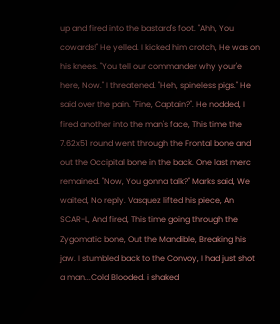up and fired into the bastard's foot. "Ahh, You cowards!" He yelled. I kicked him crotch, He was on his knees. "You tell our commander why your'e here, Now." I threatened. "Heh, spineless pigs." He said over the pain. "Fine, Captain?". He nodded, I fired another into the man's face, This time the 7.62x51 round went through the Frontal bone and out the Occipital bone in the back. One last merc remained. "Now, You gonna talk?" Marks said, We waited, No reply. Vasquez lifted his piece, An SCAR-L, And fired, This time going through the Zygomatic bone, Out the Mandible, Breaking his jaw. I stumbled back to the Convoy, I had just shot a man...Cold Blooded. i shaked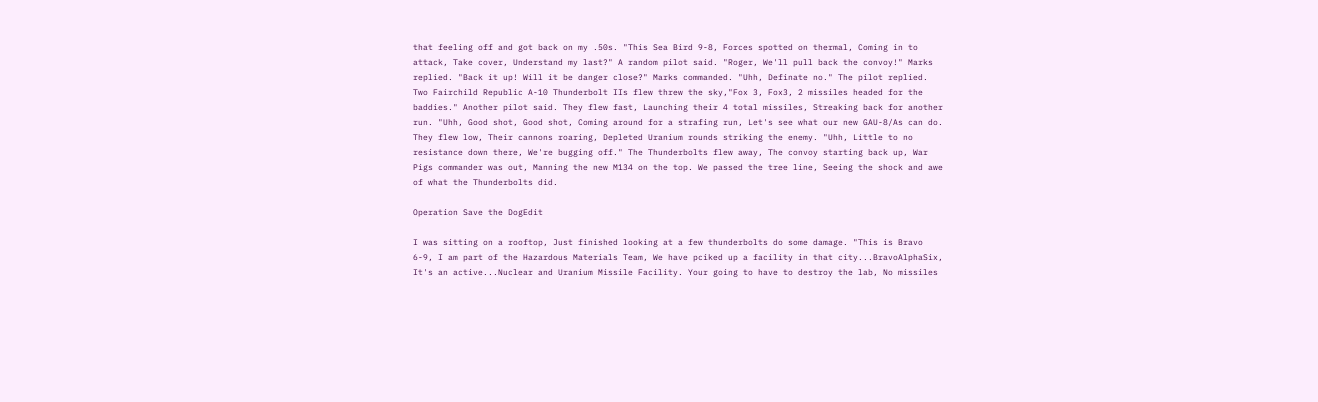that feeling off and got back on my .50s. "This Sea Bird 9-8, Forces spotted on thermal, Coming in to attack, Take cover, Understand my last?" A random pilot said. "Roger, We'll pull back the convoy!" Marks replied. "Back it up! Will it be danger close?" Marks commanded. "Uhh, Definate no." The pilot replied. Two Fairchild Republic A-10 Thunderbolt IIs flew threw the sky,"Fox 3, Fox3, 2 missiles headed for the baddies." Another pilot said. They flew fast, Launching their 4 total missiles, Streaking back for another run. "Uhh, Good shot, Good shot, Coming around for a strafing run, Let's see what our new GAU-8/As can do. They flew low, Their cannons roaring, Depleted Uranium rounds striking the enemy. "Uhh, Little to no resistance down there, We're bugging off." The Thunderbolts flew away, The convoy starting back up, War Pigs commander was out, Manning the new M134 on the top. We passed the tree line, Seeing the shock and awe of what the Thunderbolts did.

Operation Save the DogEdit

I was sitting on a rooftop, Just finished looking at a few thunderbolts do some damage. "This is Bravo 6-9, I am part of the Hazardous Materials Team, We have pciked up a facility in that city...BravoAlphaSix, It's an active...Nuclear and Uranium Missile Facility. Your going to have to destroy the lab, No missiles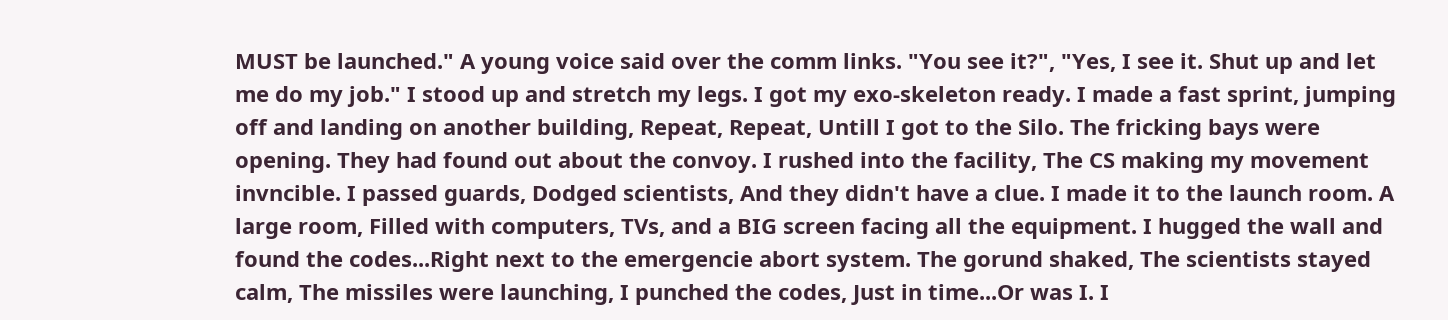MUST be launched." A young voice said over the comm links. "You see it?", "Yes, I see it. Shut up and let me do my job." I stood up and stretch my legs. I got my exo-skeleton ready. I made a fast sprint, jumping off and landing on another building, Repeat, Repeat, Untill I got to the Silo. The fricking bays were opening. They had found out about the convoy. I rushed into the facility, The CS making my movement invncible. I passed guards, Dodged scientists, And they didn't have a clue. I made it to the launch room. A large room, Filled with computers, TVs, and a BIG screen facing all the equipment. I hugged the wall and found the codes...Right next to the emergencie abort system. The gorund shaked, The scientists stayed calm, The missiles were launching, I punched the codes, Just in time...Or was I. I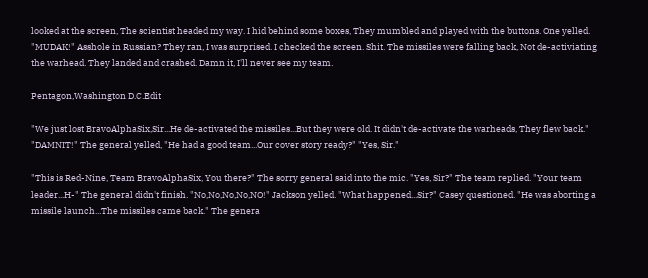looked at the screen, The scientist headed my way. I hid behind some boxes, They mumbled and played with the buttons. One yelled. "MUDAK!" Asshole in Russian? They ran, I was surprised. I checked the screen. Shit. The missiles were falling back, Not de-activiating the warhead. They landed and crashed. Damn it, I'll never see my team.

Pentagon,Washington D.C.Edit

"We just lost BravoAlphaSix,Sir...He de-activated the missiles...But they were old. It didn't de-activate the warheads, They flew back." "DAMNIT!" The general yelled, "He had a good team...Our cover story ready?" "Yes, Sir."

"This is Red-Nine, Team BravoAlphaSix, You there?" The sorry general said into the mic. "Yes, Sir?" The team replied. "Your team leader...H-" The general didn't finish. "No,No,No,No,NO!" Jackson yelled. "What happened...Sir?" Casey questioned. "He was aborting a missile launch...The missiles came back." The genera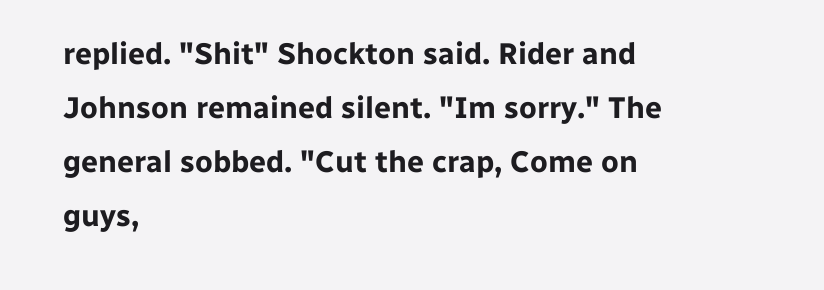replied. "Shit" Shockton said. Rider and Johnson remained silent. "Im sorry." The general sobbed. "Cut the crap, Come on guys,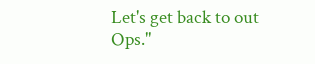Let's get back to out Ops."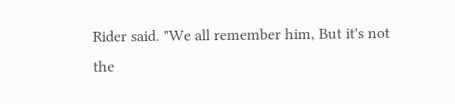Rider said. "We all remember him, But it's not the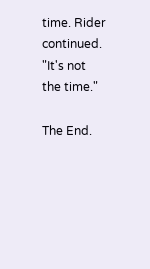time. Rider continued. "It's not the time."

The End.